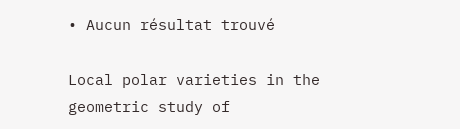• Aucun résultat trouvé

Local polar varieties in the geometric study of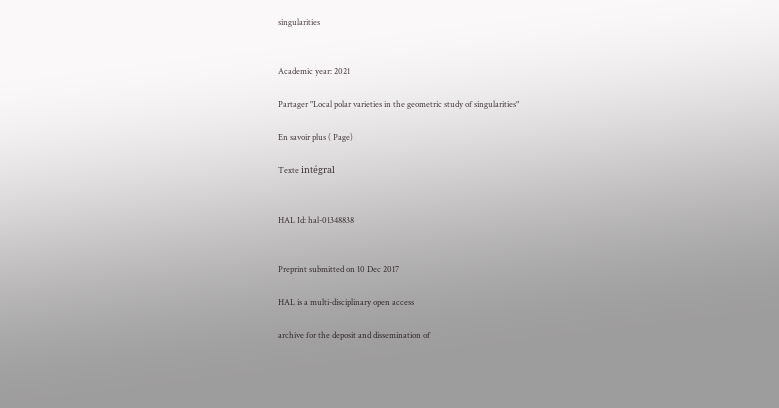singularities


Academic year: 2021

Partager "Local polar varieties in the geometric study of singularities"

En savoir plus ( Page)

Texte intégral


HAL Id: hal-01348838


Preprint submitted on 10 Dec 2017

HAL is a multi-disciplinary open access

archive for the deposit and dissemination of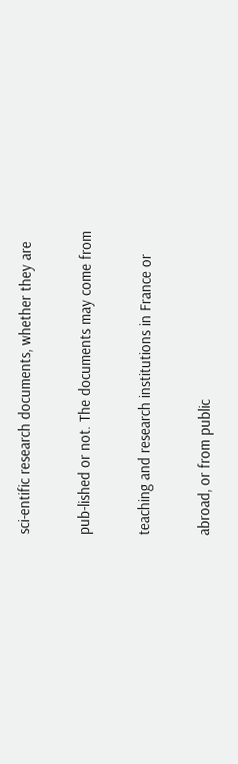sci-entific research documents, whether they are

pub-lished or not. The documents may come from

teaching and research institutions in France or

abroad, or from public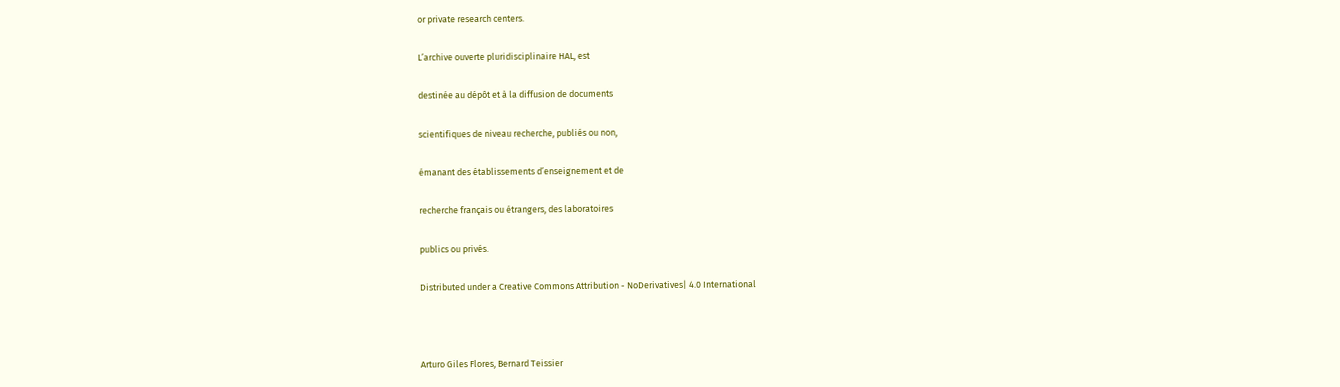or private research centers.

L’archive ouverte pluridisciplinaire HAL, est

destinée au dépôt et à la diffusion de documents

scientifiques de niveau recherche, publiés ou non,

émanant des établissements d’enseignement et de

recherche français ou étrangers, des laboratoires

publics ou privés.

Distributed under a Creative Commons Attribution - NoDerivatives| 4.0 International



Arturo Giles Flores, Bernard Teissier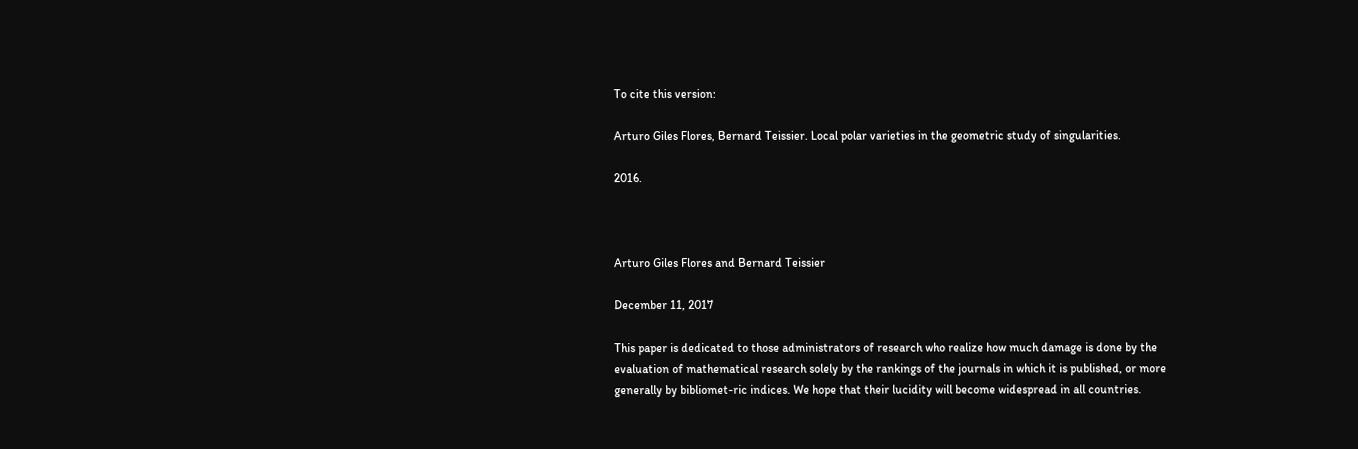To cite this version:

Arturo Giles Flores, Bernard Teissier. Local polar varieties in the geometric study of singularities.

2016.



Arturo Giles Flores and Bernard Teissier

December 11, 2017

This paper is dedicated to those administrators of research who realize how much damage is done by the evaluation of mathematical research solely by the rankings of the journals in which it is published, or more generally by bibliomet-ric indices. We hope that their lucidity will become widespread in all countries.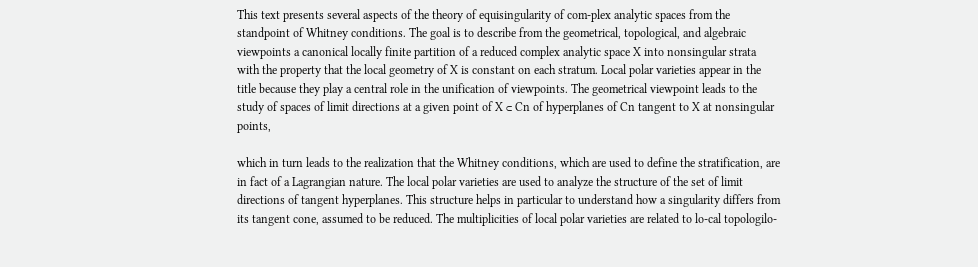This text presents several aspects of the theory of equisingularity of com-plex analytic spaces from the standpoint of Whitney conditions. The goal is to describe from the geometrical, topological, and algebraic viewpoints a canonical locally finite partition of a reduced complex analytic space X into nonsingular strata with the property that the local geometry of X is constant on each stratum. Local polar varieties appear in the title because they play a central role in the unification of viewpoints. The geometrical viewpoint leads to the study of spaces of limit directions at a given point of X ⊂ Cn of hyperplanes of Cn tangent to X at nonsingular points,

which in turn leads to the realization that the Whitney conditions, which are used to define the stratification, are in fact of a Lagrangian nature. The local polar varieties are used to analyze the structure of the set of limit directions of tangent hyperplanes. This structure helps in particular to understand how a singularity differs from its tangent cone, assumed to be reduced. The multiplicities of local polar varieties are related to lo-cal topologilo-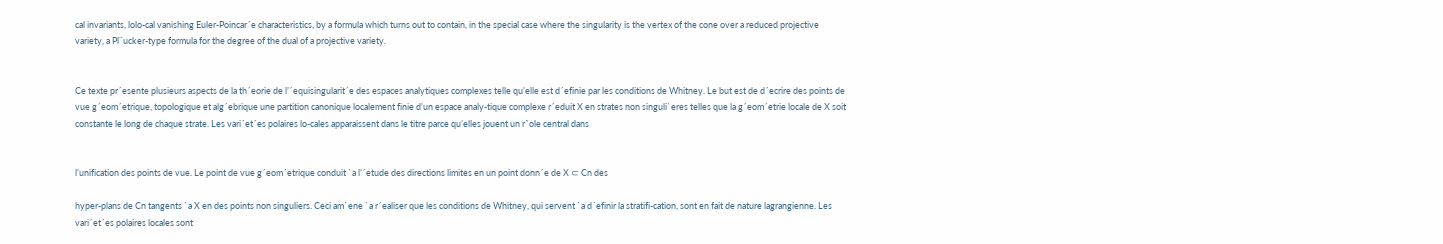cal invariants, lolo-cal vanishing Euler-Poincar´e characteristics, by a formula which turns out to contain, in the special case where the singularity is the vertex of the cone over a reduced projective variety, a Pl¨ucker-type formula for the degree of the dual of a projective variety.


Ce texte pr´esente plusieurs aspects de la th´eorie de l’´equisingularit´e des espaces analytiques complexes telle qu’elle est d´efinie par les conditions de Whitney. Le but est de d´ecrire des points de vue g´eom´etrique, topologique et alg´ebrique une partition canonique localement finie d’un espace analy-tique complexe r´eduit X en strates non singuli`eres telles que la g´eom´etrie locale de X soit constante le long de chaque strate. Les vari´et´es polaires lo-cales apparaissent dans le titre parce qu’elles jouent un rˆole central dans


l’unification des points de vue. Le point de vue g´eom´etrique conduit `a l’´etude des directions limites en un point donn´e de X ⊂ Cn des

hyper-plans de Cn tangents `a X en des points non singuliers. Ceci am`ene `a r´ealiser que les conditions de Whitney, qui servent `a d´efinir la stratifi-cation, sont en fait de nature lagrangienne. Les vari´et´es polaires locales sont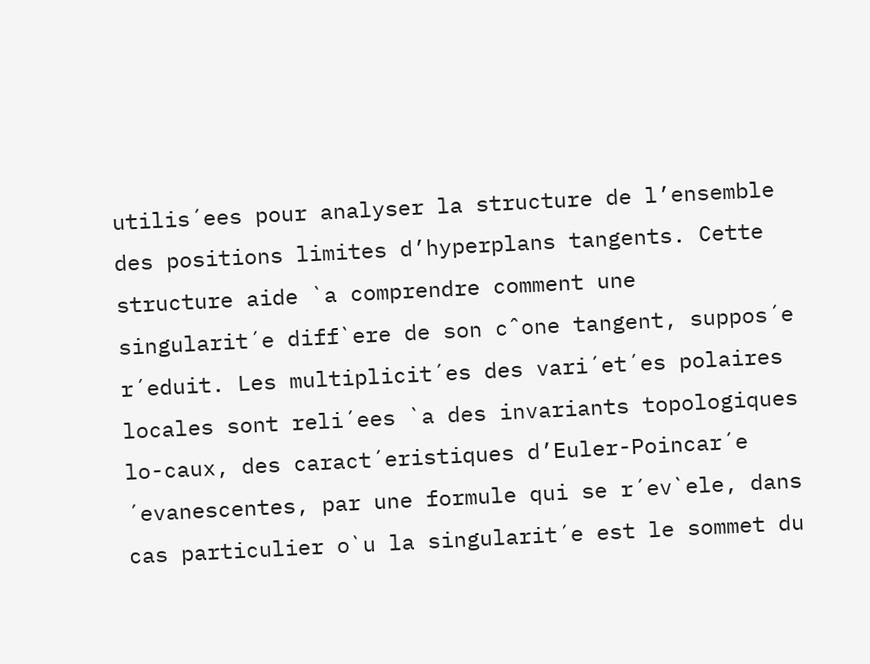utilis´ees pour analyser la structure de l’ensemble des positions limites d’hyperplans tangents. Cette structure aide `a comprendre comment une singularit´e diff`ere de son cˆone tangent, suppos´e r´eduit. Les multiplicit´es des vari´et´es polaires locales sont reli´ees `a des invariants topologiques lo-caux, des caract´eristiques d’Euler-Poincar´e ´evanescentes, par une formule qui se r´ev`ele, dans cas particulier o`u la singularit´e est le sommet du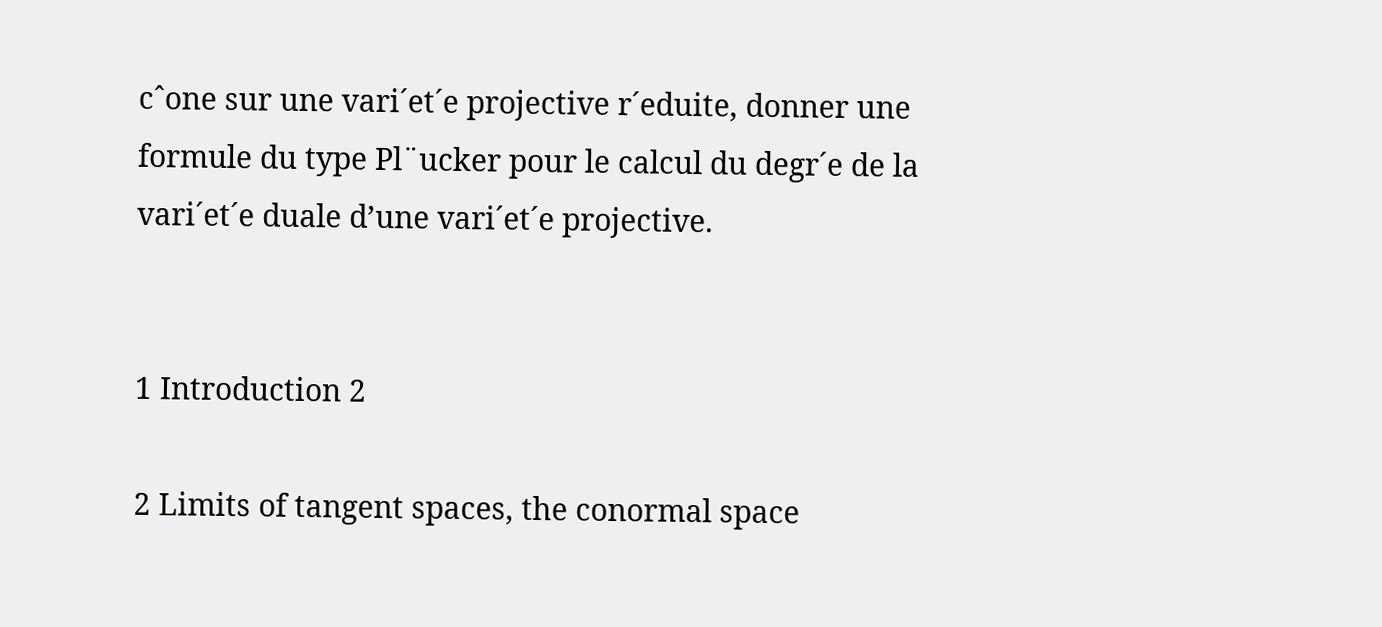cˆone sur une vari´et´e projective r´eduite, donner une formule du type Pl¨ucker pour le calcul du degr´e de la vari´et´e duale d’une vari´et´e projective.


1 Introduction 2

2 Limits of tangent spaces, the conormal space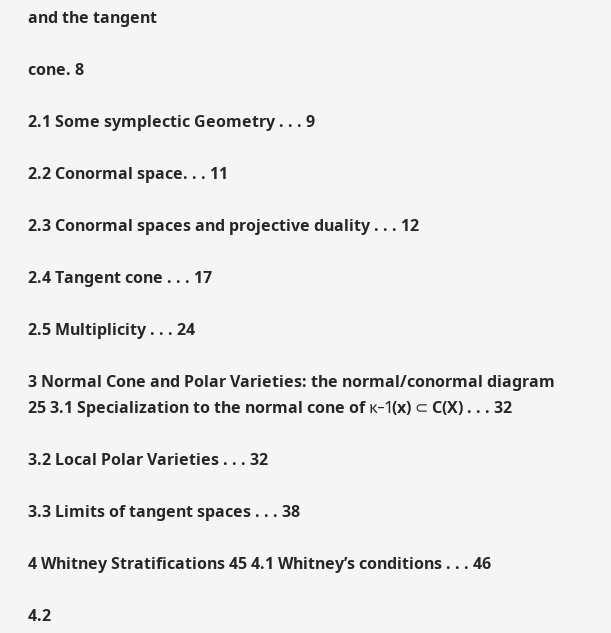and the tangent

cone. 8

2.1 Some symplectic Geometry . . . 9

2.2 Conormal space. . . 11

2.3 Conormal spaces and projective duality . . . 12

2.4 Tangent cone . . . 17

2.5 Multiplicity . . . 24

3 Normal Cone and Polar Varieties: the normal/conormal diagram 25 3.1 Specialization to the normal cone of κ−1(x) ⊂ C(X) . . . 32

3.2 Local Polar Varieties . . . 32

3.3 Limits of tangent spaces . . . 38

4 Whitney Stratifications 45 4.1 Whitney’s conditions . . . 46

4.2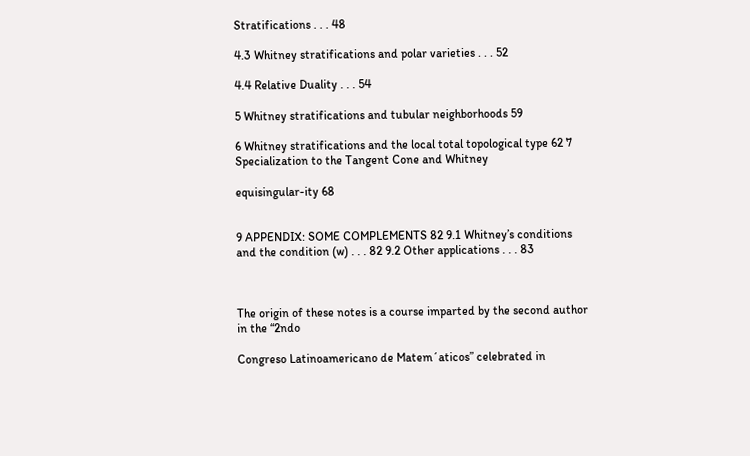Stratifications . . . 48

4.3 Whitney stratifications and polar varieties . . . 52

4.4 Relative Duality . . . 54

5 Whitney stratifications and tubular neighborhoods 59

6 Whitney stratifications and the local total topological type 62 7 Specialization to the Tangent Cone and Whitney

equisingular-ity 68


9 APPENDIX: SOME COMPLEMENTS 82 9.1 Whitney’s conditions and the condition (w) . . . 82 9.2 Other applications . . . 83



The origin of these notes is a course imparted by the second author in the “2ndo

Congreso Latinoamericano de Matem´aticos” celebrated in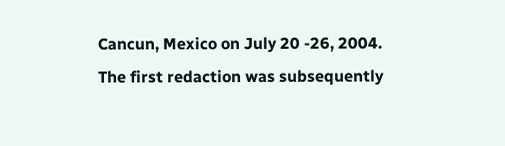Cancun, Mexico on July 20 -26, 2004. The first redaction was subsequently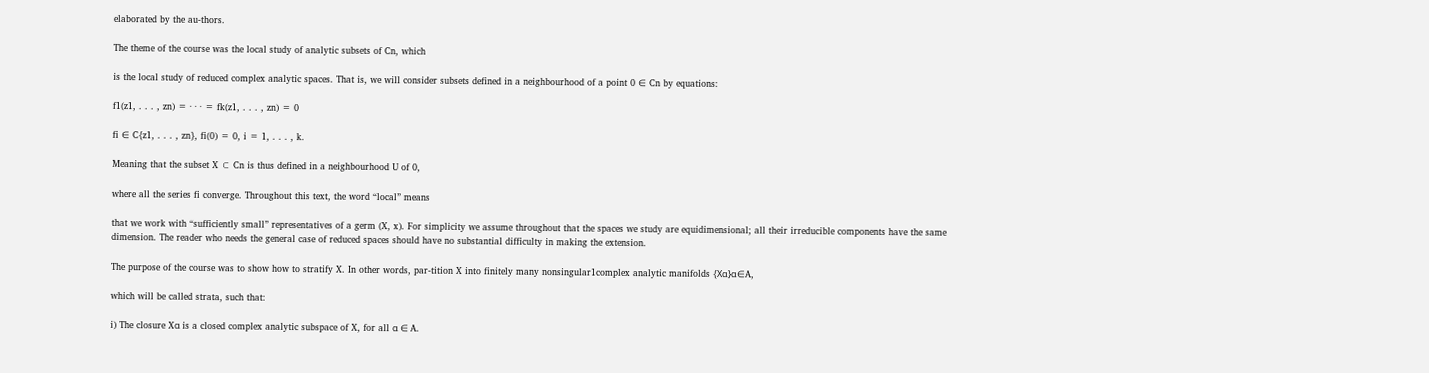elaborated by the au-thors.

The theme of the course was the local study of analytic subsets of Cn, which

is the local study of reduced complex analytic spaces. That is, we will consider subsets defined in a neighbourhood of a point 0 ∈ Cn by equations:

f1(z1, . . . , zn) = · · · = fk(z1, . . . , zn) = 0

fi ∈ C{z1, . . . , zn}, fi(0) = 0, i = 1, . . . , k.

Meaning that the subset X ⊂ Cn is thus defined in a neighbourhood U of 0,

where all the series fi converge. Throughout this text, the word “local” means

that we work with “sufficiently small” representatives of a germ (X, x). For simplicity we assume throughout that the spaces we study are equidimensional; all their irreducible components have the same dimension. The reader who needs the general case of reduced spaces should have no substantial difficulty in making the extension.

The purpose of the course was to show how to stratify X. In other words, par-tition X into finitely many nonsingular1complex analytic manifolds {Xα}α∈A,

which will be called strata, such that:

i) The closure Xα is a closed complex analytic subspace of X, for all α ∈ A.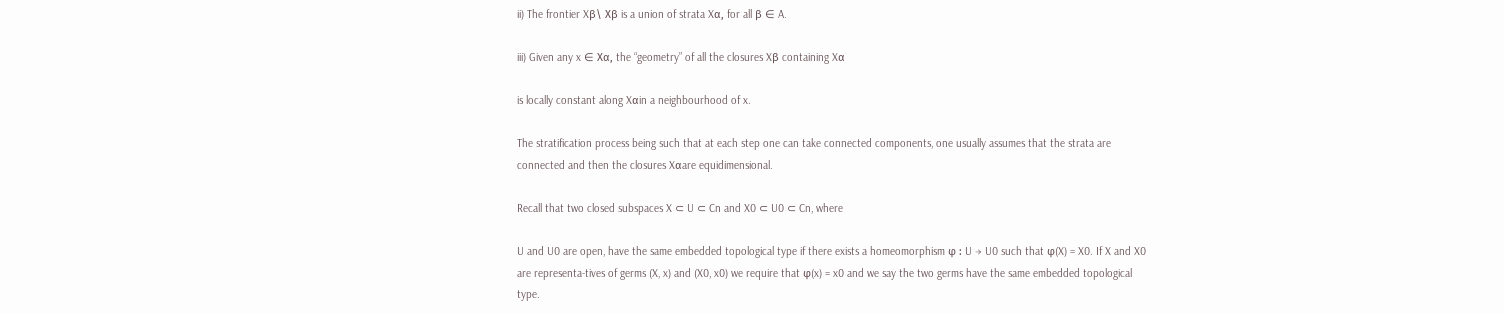ii) The frontier Xβ\ Xβ is a union of strata Xα, for all β ∈ A.

iii) Given any x ∈ Xα, the “geometry” of all the closures Xβ containing Xα

is locally constant along Xαin a neighbourhood of x.

The stratification process being such that at each step one can take connected components, one usually assumes that the strata are connected and then the closures Xαare equidimensional.

Recall that two closed subspaces X ⊂ U ⊂ Cn and X0 ⊂ U0 ⊂ Cn, where

U and U0 are open, have the same embedded topological type if there exists a homeomorphism φ : U → U0 such that φ(X) = X0. If X and X0 are representa-tives of germs (X, x) and (X0, x0) we require that φ(x) = x0 and we say the two germs have the same embedded topological type.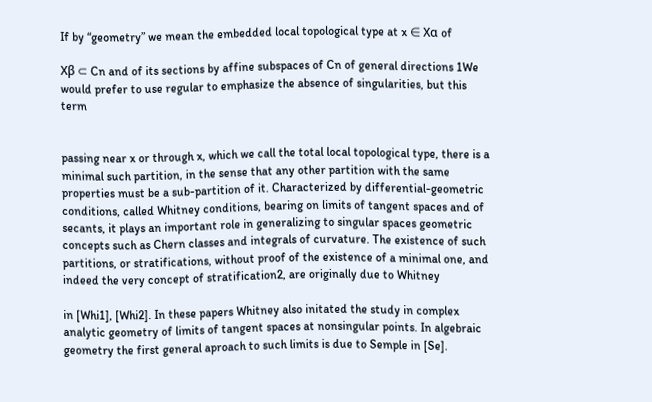If by “geometry” we mean the embedded local topological type at x ∈ Xα of

Xβ ⊂ Cn and of its sections by affine subspaces of Cn of general directions 1We would prefer to use regular to emphasize the absence of singularities, but this term


passing near x or through x, which we call the total local topological type, there is a minimal such partition, in the sense that any other partition with the same properties must be a sub-partition of it. Characterized by differential-geometric conditions, called Whitney conditions, bearing on limits of tangent spaces and of secants, it plays an important role in generalizing to singular spaces geometric concepts such as Chern classes and integrals of curvature. The existence of such partitions, or stratifications, without proof of the existence of a minimal one, and indeed the very concept of stratification2, are originally due to Whitney

in [Whi1], [Whi2]. In these papers Whitney also initated the study in complex analytic geometry of limits of tangent spaces at nonsingular points. In algebraic geometry the first general aproach to such limits is due to Semple in [Se].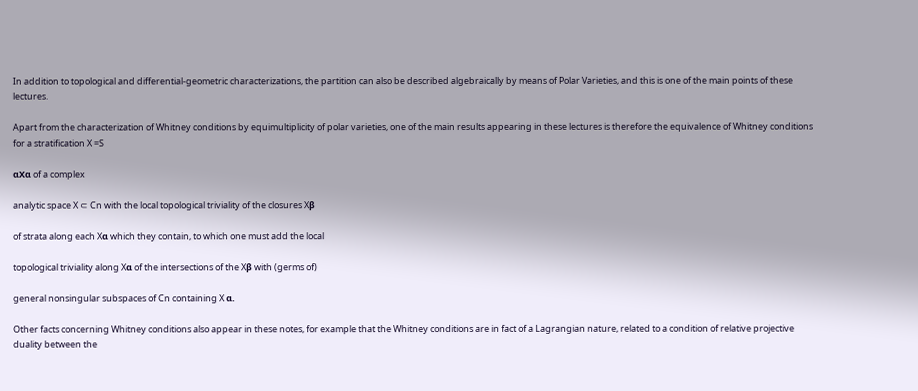In addition to topological and differential-geometric characterizations, the partition can also be described algebraically by means of Polar Varieties, and this is one of the main points of these lectures.

Apart from the characterization of Whitney conditions by equimultiplicity of polar varieties, one of the main results appearing in these lectures is therefore the equivalence of Whitney conditions for a stratification X =S

αXα of a complex

analytic space X ⊂ Cn with the local topological triviality of the closures Xβ

of strata along each Xα which they contain, to which one must add the local

topological triviality along Xα of the intersections of the Xβ with (germs of)

general nonsingular subspaces of Cn containing X α.

Other facts concerning Whitney conditions also appear in these notes, for example that the Whitney conditions are in fact of a Lagrangian nature, related to a condition of relative projective duality between the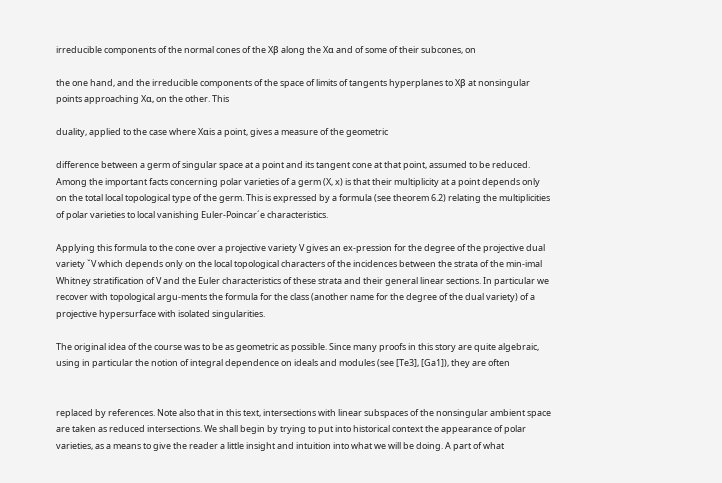irreducible components of the normal cones of the Xβ along the Xα and of some of their subcones, on

the one hand, and the irreducible components of the space of limits of tangents hyperplanes to Xβ at nonsingular points approaching Xα, on the other. This

duality, applied to the case where Xαis a point, gives a measure of the geometric

difference between a germ of singular space at a point and its tangent cone at that point, assumed to be reduced. Among the important facts concerning polar varieties of a germ (X, x) is that their multiplicity at a point depends only on the total local topological type of the germ. This is expressed by a formula (see theorem 6.2) relating the multiplicities of polar varieties to local vanishing Euler-Poincar´e characteristics.

Applying this formula to the cone over a projective variety V gives an ex-pression for the degree of the projective dual variety ˇV which depends only on the local topological characters of the incidences between the strata of the min-imal Whitney stratification of V and the Euler characteristics of these strata and their general linear sections. In particular we recover with topological argu-ments the formula for the class (another name for the degree of the dual variety) of a projective hypersurface with isolated singularities.

The original idea of the course was to be as geometric as possible. Since many proofs in this story are quite algebraic, using in particular the notion of integral dependence on ideals and modules (see [Te3], [Ga1]), they are often


replaced by references. Note also that in this text, intersections with linear subspaces of the nonsingular ambient space are taken as reduced intersections. We shall begin by trying to put into historical context the appearance of polar varieties, as a means to give the reader a little insight and intuition into what we will be doing. A part of what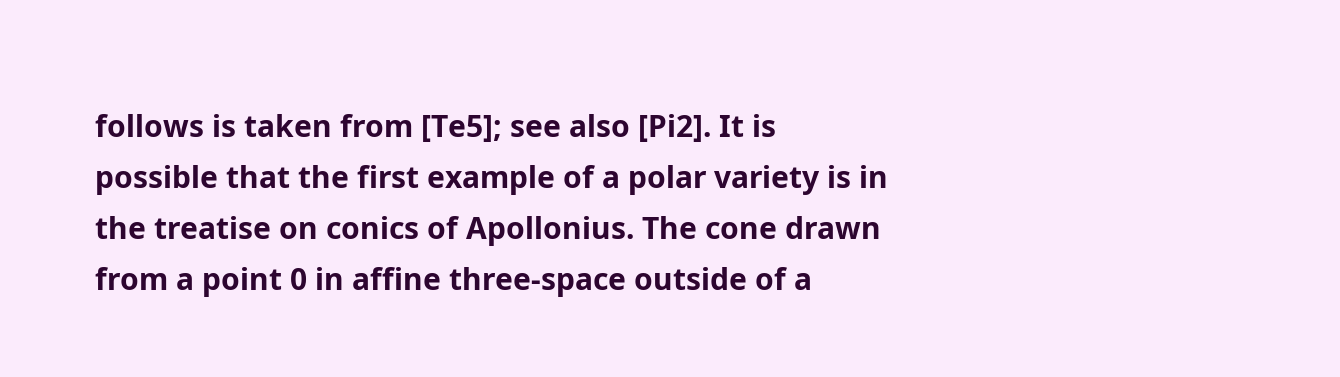follows is taken from [Te5]; see also [Pi2]. It is possible that the first example of a polar variety is in the treatise on conics of Apollonius. The cone drawn from a point 0 in affine three-space outside of a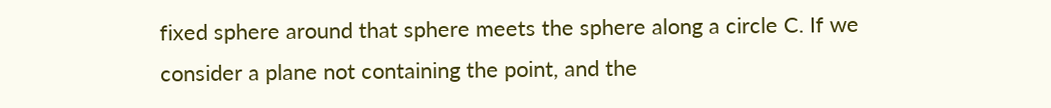fixed sphere around that sphere meets the sphere along a circle C. If we consider a plane not containing the point, and the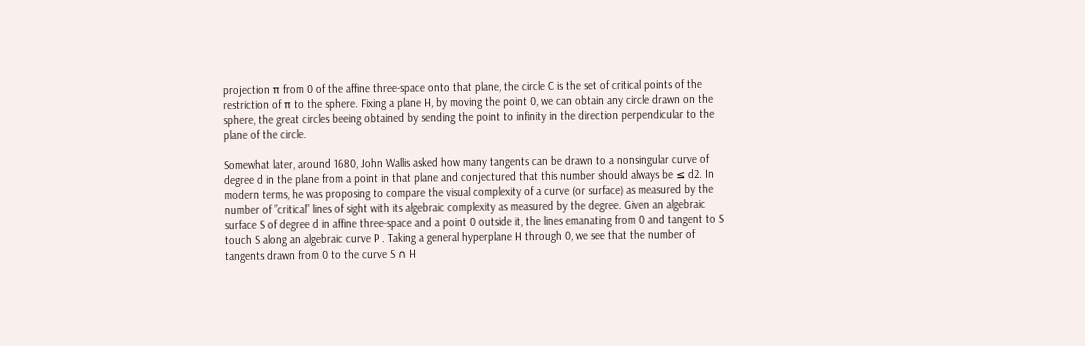projection π from 0 of the affine three-space onto that plane, the circle C is the set of critical points of the restriction of π to the sphere. Fixing a plane H, by moving the point 0, we can obtain any circle drawn on the sphere, the great circles beeing obtained by sending the point to infinity in the direction perpendicular to the plane of the circle.

Somewhat later, around 1680, John Wallis asked how many tangents can be drawn to a nonsingular curve of degree d in the plane from a point in that plane and conjectured that this number should always be ≤ d2. In modern terms, he was proposing to compare the visual complexity of a curve (or surface) as measured by the number of ”critical” lines of sight with its algebraic complexity as measured by the degree. Given an algebraic surface S of degree d in affine three-space and a point 0 outside it, the lines emanating from 0 and tangent to S touch S along an algebraic curve P . Taking a general hyperplane H through 0, we see that the number of tangents drawn from 0 to the curve S ∩ H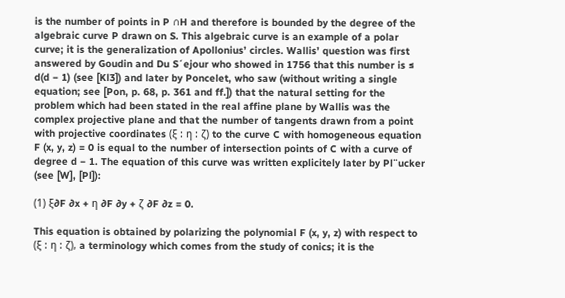is the number of points in P ∩H and therefore is bounded by the degree of the algebraic curve P drawn on S. This algebraic curve is an example of a polar curve; it is the generalization of Apollonius’ circles. Wallis’ question was first answered by Goudin and Du S´ejour who showed in 1756 that this number is ≤ d(d − 1) (see [Kl3]) and later by Poncelet, who saw (without writing a single equation; see [Pon, p. 68, p. 361 and ff.]) that the natural setting for the problem which had been stated in the real affine plane by Wallis was the complex projective plane and that the number of tangents drawn from a point with projective coordinates (ξ : η : ζ) to the curve C with homogeneous equation F (x, y, z) = 0 is equal to the number of intersection points of C with a curve of degree d − 1. The equation of this curve was written explicitely later by Pl¨ucker (see [W], [Pl]):

(1) ξ∂F ∂x + η ∂F ∂y + ζ ∂F ∂z = 0.

This equation is obtained by polarizing the polynomial F (x, y, z) with respect to (ξ : η : ζ), a terminology which comes from the study of conics; it is the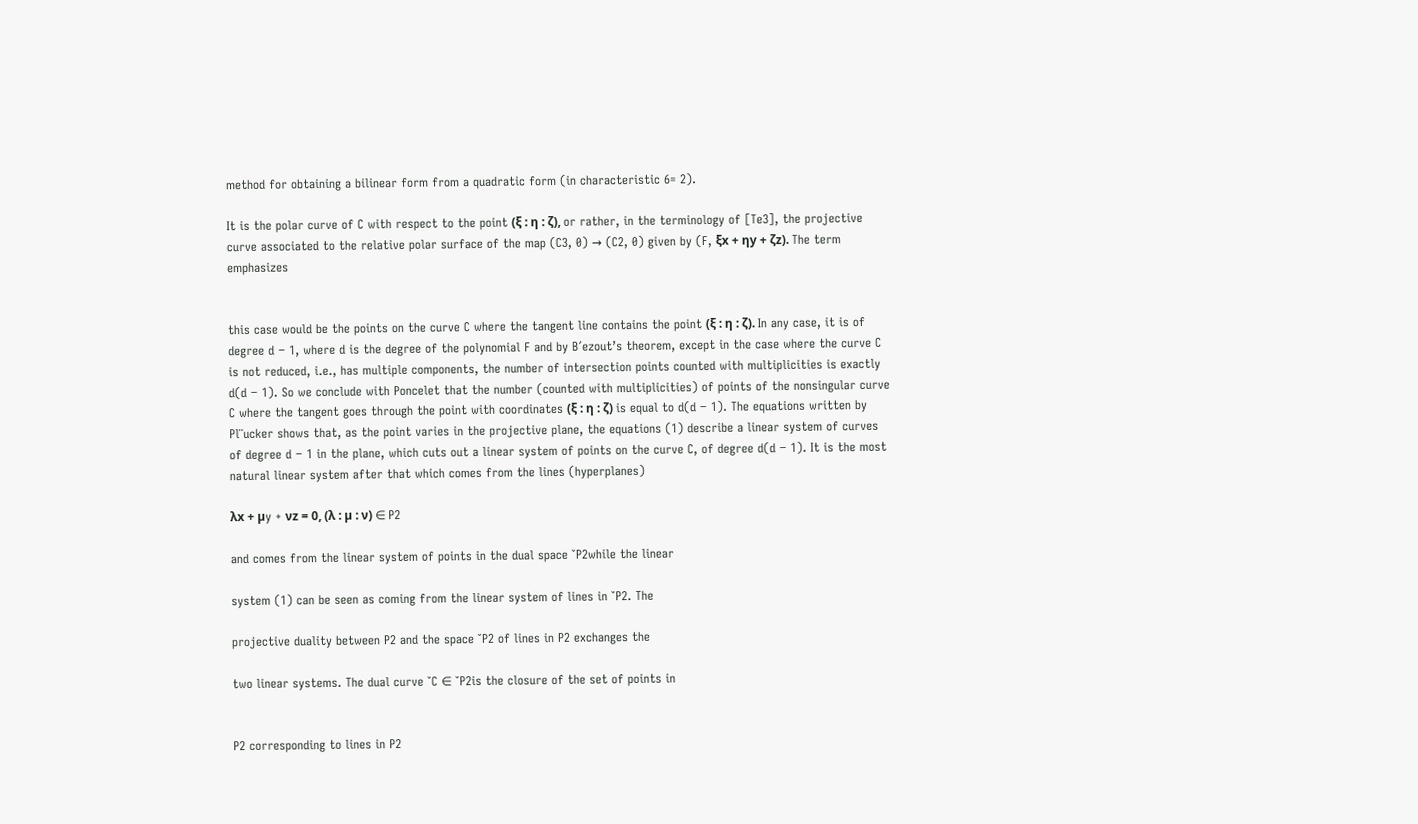method for obtaining a bilinear form from a quadratic form (in characteristic 6= 2).

It is the polar curve of C with respect to the point (ξ : η : ζ), or rather, in the terminology of [Te3], the projective curve associated to the relative polar surface of the map (C3, 0) → (C2, 0) given by (F, ξx + ηy + ζz). The term emphasizes


this case would be the points on the curve C where the tangent line contains the point (ξ : η : ζ). In any case, it is of degree d − 1, where d is the degree of the polynomial F and by B´ezout’s theorem, except in the case where the curve C is not reduced, i.e., has multiple components, the number of intersection points counted with multiplicities is exactly d(d − 1). So we conclude with Poncelet that the number (counted with multiplicities) of points of the nonsingular curve C where the tangent goes through the point with coordinates (ξ : η : ζ) is equal to d(d − 1). The equations written by Pl¨ucker shows that, as the point varies in the projective plane, the equations (1) describe a linear system of curves of degree d − 1 in the plane, which cuts out a linear system of points on the curve C, of degree d(d − 1). It is the most natural linear system after that which comes from the lines (hyperplanes)

λx + µy + νz = 0, (λ : µ : ν) ∈ P2

and comes from the linear system of points in the dual space ˇP2while the linear

system (1) can be seen as coming from the linear system of lines in ˇP2. The

projective duality between P2 and the space ˇP2 of lines in P2 exchanges the

two linear systems. The dual curve ˇC ∈ ˇP2is the closure of the set of points in


P2 corresponding to lines in P2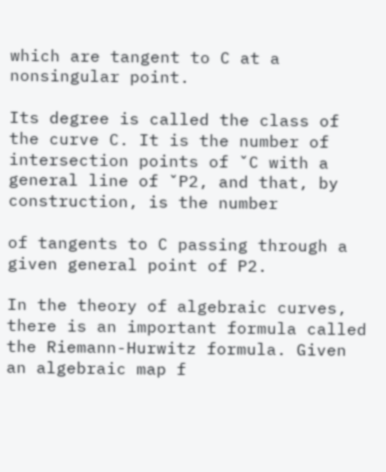which are tangent to C at a nonsingular point.

Its degree is called the class of the curve C. It is the number of intersection points of ˇC with a general line of ˇP2, and that, by construction, is the number

of tangents to C passing through a given general point of P2.

In the theory of algebraic curves, there is an important formula called the Riemann-Hurwitz formula. Given an algebraic map f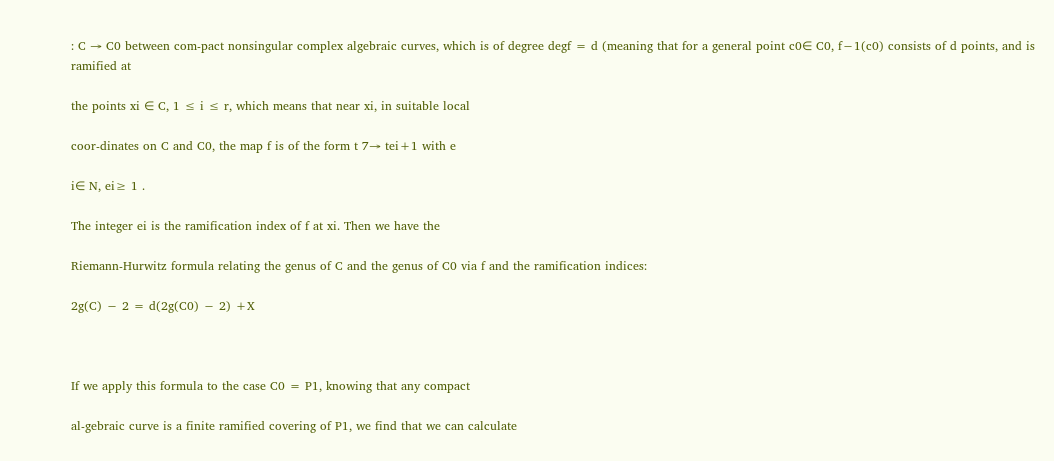: C → C0 between com-pact nonsingular complex algebraic curves, which is of degree degf = d (meaning that for a general point c0∈ C0, f−1(c0) consists of d points, and is ramified at

the points xi ∈ C, 1 ≤ i ≤ r, which means that near xi, in suitable local

coor-dinates on C and C0, the map f is of the form t 7→ tei+1 with e

i∈ N, ei≥ 1 .

The integer ei is the ramification index of f at xi. Then we have the

Riemann-Hurwitz formula relating the genus of C and the genus of C0 via f and the ramification indices:

2g(C) − 2 = d(2g(C0) − 2) +X



If we apply this formula to the case C0 = P1, knowing that any compact

al-gebraic curve is a finite ramified covering of P1, we find that we can calculate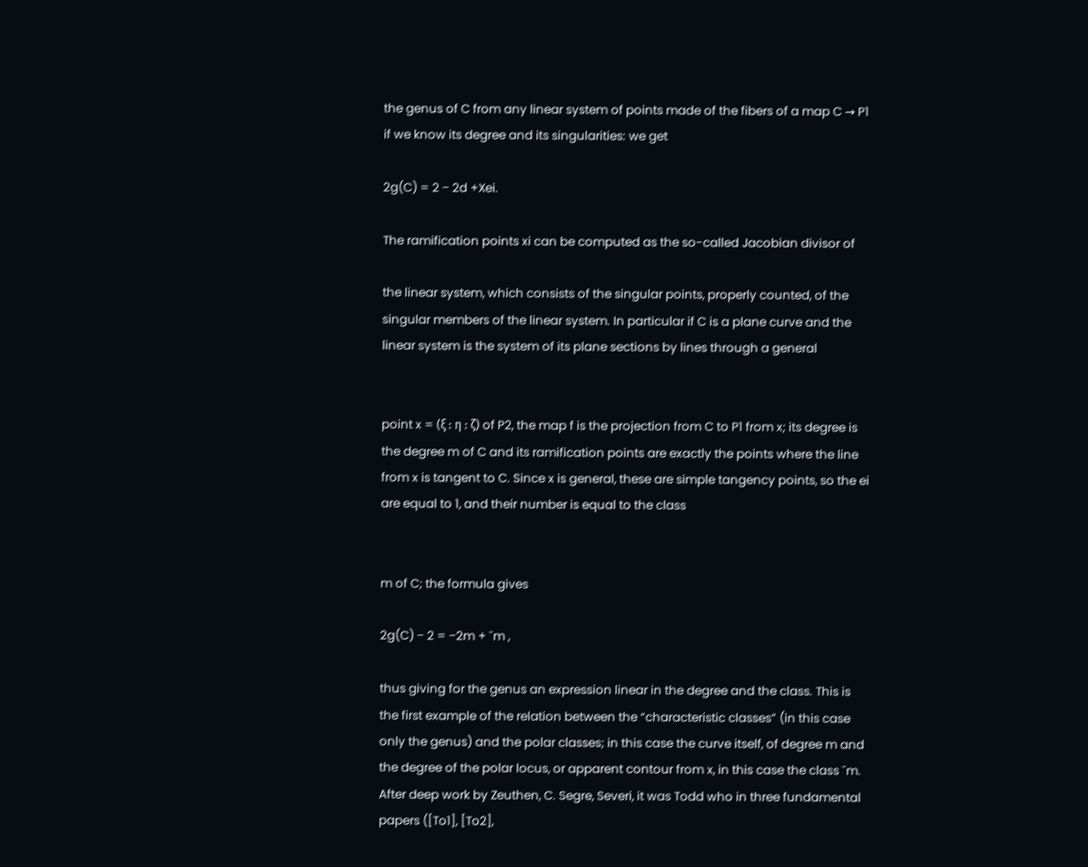the genus of C from any linear system of points made of the fibers of a map C → P1 if we know its degree and its singularities: we get

2g(C) = 2 − 2d +Xei.

The ramification points xi can be computed as the so-called Jacobian divisor of

the linear system, which consists of the singular points, properly counted, of the singular members of the linear system. In particular if C is a plane curve and the linear system is the system of its plane sections by lines through a general


point x = (ξ : η : ζ) of P2, the map f is the projection from C to P1 from x; its degree is the degree m of C and its ramification points are exactly the points where the line from x is tangent to C. Since x is general, these are simple tangency points, so the ei are equal to 1, and their number is equal to the class


m of C; the formula gives

2g(C) − 2 = −2m + ˇm ,

thus giving for the genus an expression linear in the degree and the class. This is the first example of the relation between the “characteristic classes” (in this case only the genus) and the polar classes; in this case the curve itself, of degree m and the degree of the polar locus, or apparent contour from x, in this case the class ˇm. After deep work by Zeuthen, C. Segre, Severi, it was Todd who in three fundamental papers ([To1], [To2],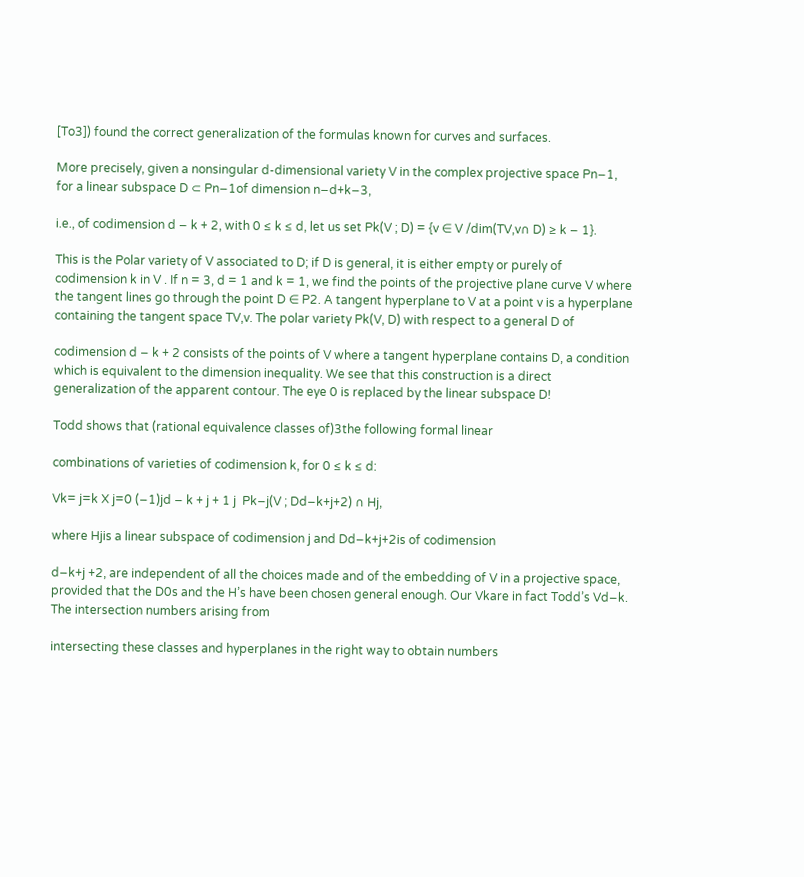[To3]) found the correct generalization of the formulas known for curves and surfaces.

More precisely, given a nonsingular d-dimensional variety V in the complex projective space Pn−1, for a linear subspace D ⊂ Pn−1of dimension n−d+k−3,

i.e., of codimension d − k + 2, with 0 ≤ k ≤ d, let us set Pk(V ; D) = {v ∈ V /dim(TV,v∩ D) ≥ k − 1}.

This is the Polar variety of V associated to D; if D is general, it is either empty or purely of codimension k in V . If n = 3, d = 1 and k = 1, we find the points of the projective plane curve V where the tangent lines go through the point D ∈ P2. A tangent hyperplane to V at a point v is a hyperplane containing the tangent space TV,v. The polar variety Pk(V, D) with respect to a general D of

codimension d − k + 2 consists of the points of V where a tangent hyperplane contains D, a condition which is equivalent to the dimension inequality. We see that this construction is a direct generalization of the apparent contour. The eye 0 is replaced by the linear subspace D!

Todd shows that (rational equivalence classes of)3the following formal linear

combinations of varieties of codimension k, for 0 ≤ k ≤ d:

Vk= j=k X j=0 (−1)jd − k + j + 1 j  Pk−j(V ; Dd−k+j+2) ∩ Hj,

where Hjis a linear subspace of codimension j and Dd−k+j+2is of codimension

d−k+j +2, are independent of all the choices made and of the embedding of V in a projective space, provided that the D0s and the H’s have been chosen general enough. Our Vkare in fact Todd’s Vd−k. The intersection numbers arising from

intersecting these classes and hyperplanes in the right way to obtain numbers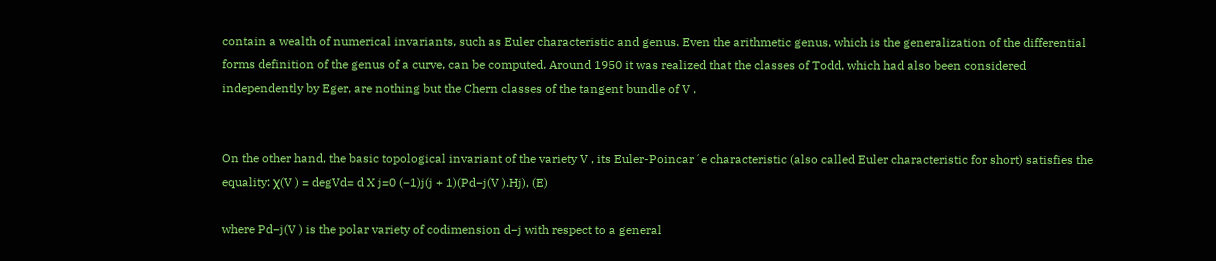contain a wealth of numerical invariants, such as Euler characteristic and genus. Even the arithmetic genus, which is the generalization of the differential forms definition of the genus of a curve, can be computed. Around 1950 it was realized that the classes of Todd, which had also been considered independently by Eger, are nothing but the Chern classes of the tangent bundle of V .


On the other hand, the basic topological invariant of the variety V , its Euler-Poincar´e characteristic (also called Euler characteristic for short) satisfies the equality: χ(V ) = degVd= d X j=0 (−1)j(j + 1)(Pd−j(V ).Hj), (E)

where Pd−j(V ) is the polar variety of codimension d−j with respect to a general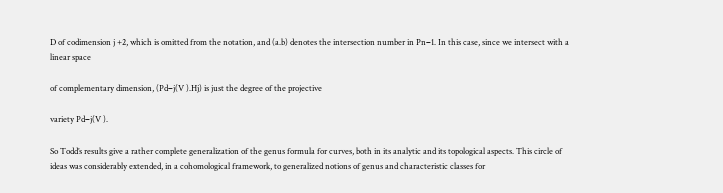D of codimension j +2, which is omitted from the notation, and (a.b) denotes the intersection number in Pn−1. In this case, since we intersect with a linear space

of complementary dimension, (Pd−j(V ).Hj) is just the degree of the projective

variety Pd−j(V ).

So Todd’s results give a rather complete generalization of the genus formula for curves, both in its analytic and its topological aspects. This circle of ideas was considerably extended, in a cohomological framework, to generalized notions of genus and characteristic classes for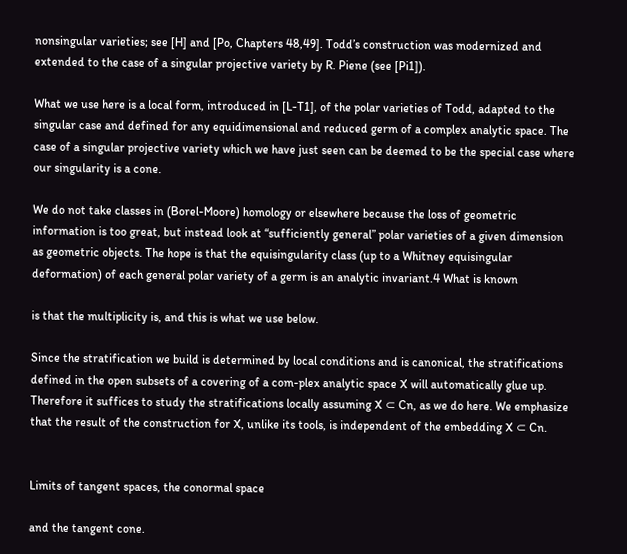nonsingular varieties; see [H] and [Po, Chapters 48,49]. Todd’s construction was modernized and extended to the case of a singular projective variety by R. Piene (see [Pi1]).

What we use here is a local form, introduced in [L-T1], of the polar varieties of Todd, adapted to the singular case and defined for any equidimensional and reduced germ of a complex analytic space. The case of a singular projective variety which we have just seen can be deemed to be the special case where our singularity is a cone.

We do not take classes in (Borel-Moore) homology or elsewhere because the loss of geometric information is too great, but instead look at “sufficiently general” polar varieties of a given dimension as geometric objects. The hope is that the equisingularity class (up to a Whitney equisingular deformation) of each general polar variety of a germ is an analytic invariant.4 What is known

is that the multiplicity is, and this is what we use below.

Since the stratification we build is determined by local conditions and is canonical, the stratifications defined in the open subsets of a covering of a com-plex analytic space X will automatically glue up. Therefore it suffices to study the stratifications locally assuming X ⊂ Cn, as we do here. We emphasize that the result of the construction for X, unlike its tools, is independent of the embedding X ⊂ Cn.


Limits of tangent spaces, the conormal space

and the tangent cone.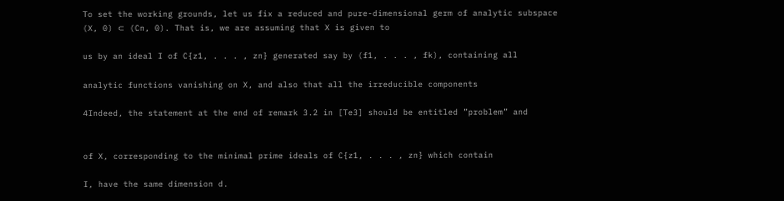To set the working grounds, let us fix a reduced and pure-dimensional germ of analytic subspace (X, 0) ⊂ (Cn, 0). That is, we are assuming that X is given to

us by an ideal I of C{z1, . . . , zn} generated say by (f1, . . . , fk), containing all

analytic functions vanishing on X, and also that all the irreducible components

4Indeed, the statement at the end of remark 3.2 in [Te3] should be entitled ”problem” and


of X, corresponding to the minimal prime ideals of C{z1, . . . , zn} which contain

I, have the same dimension d.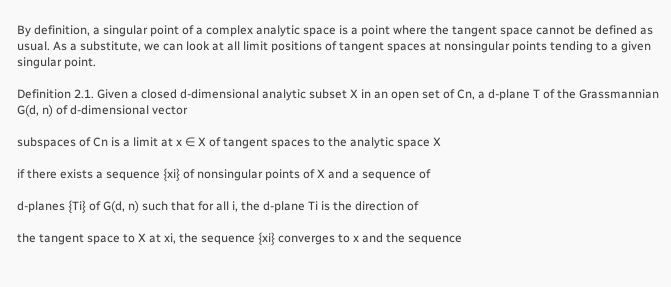By definition, a singular point of a complex analytic space is a point where the tangent space cannot be defined as usual. As a substitute, we can look at all limit positions of tangent spaces at nonsingular points tending to a given singular point.

Definition 2.1. Given a closed d-dimensional analytic subset X in an open set of Cn, a d-plane T of the Grassmannian G(d, n) of d-dimensional vector

subspaces of Cn is a limit at x ∈ X of tangent spaces to the analytic space X

if there exists a sequence {xi} of nonsingular points of X and a sequence of

d-planes {Ti} of G(d, n) such that for all i, the d-plane Ti is the direction of

the tangent space to X at xi, the sequence {xi} converges to x and the sequence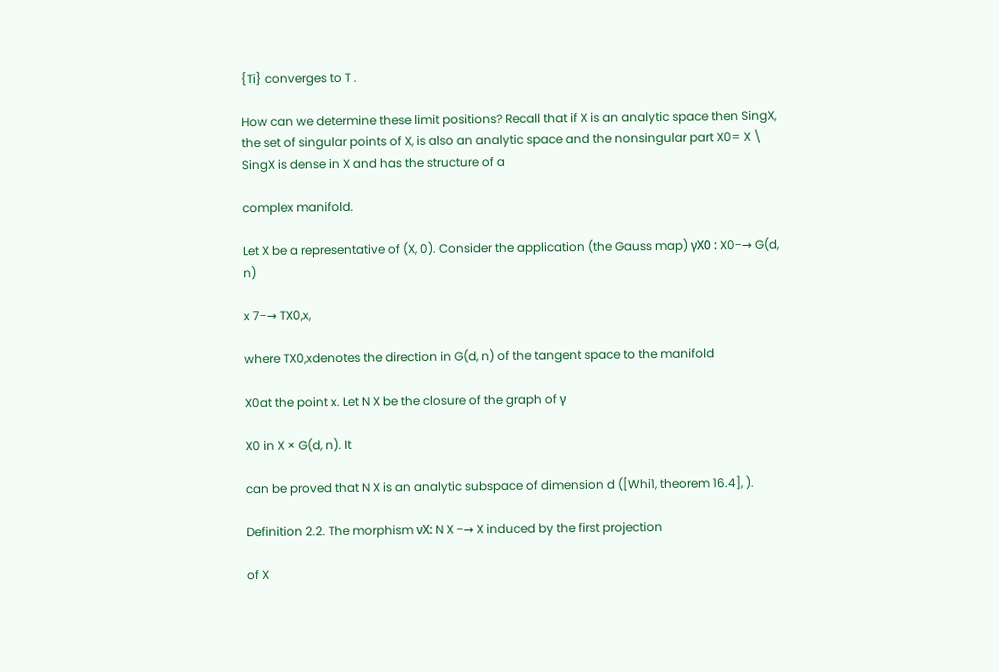{Ti} converges to T .

How can we determine these limit positions? Recall that if X is an analytic space then SingX, the set of singular points of X, is also an analytic space and the nonsingular part X0= X \ SingX is dense in X and has the structure of a

complex manifold.

Let X be a representative of (X, 0). Consider the application (the Gauss map) γX0 : X0−→ G(d, n)

x 7−→ TX0,x,

where TX0,xdenotes the direction in G(d, n) of the tangent space to the manifold

X0at the point x. Let N X be the closure of the graph of γ

X0 in X × G(d, n). It

can be proved that N X is an analytic subspace of dimension d ([Whi1, theorem 16.4], ).

Definition 2.2. The morphism νX: N X −→ X induced by the first projection

of X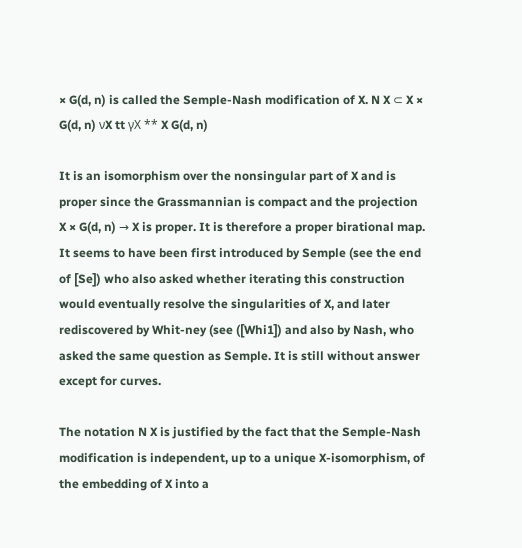× G(d, n) is called the Semple-Nash modification of X. N X ⊂ X × G(d, n) νX tt γX ** X G(d, n)

It is an isomorphism over the nonsingular part of X and is proper since the Grassmannian is compact and the projection X × G(d, n) → X is proper. It is therefore a proper birational map. It seems to have been first introduced by Semple (see the end of [Se]) who also asked whether iterating this construction would eventually resolve the singularities of X, and later rediscovered by Whit-ney (see ([Whi1]) and also by Nash, who asked the same question as Semple. It is still without answer except for curves.

The notation N X is justified by the fact that the Semple-Nash modification is independent, up to a unique X-isomorphism, of the embedding of X into a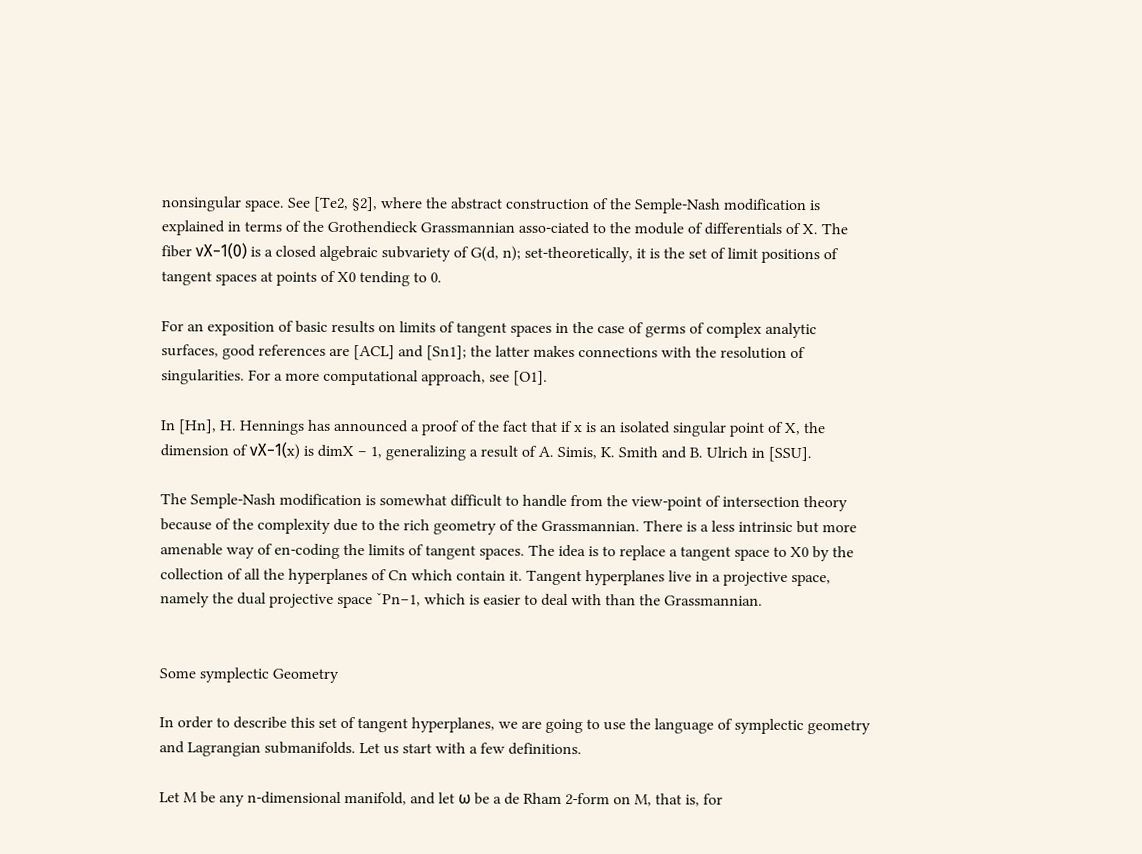nonsingular space. See [Te2, §2], where the abstract construction of the Semple-Nash modification is explained in terms of the Grothendieck Grassmannian asso-ciated to the module of differentials of X. The fiber νX−1(0) is a closed algebraic subvariety of G(d, n); set-theoretically, it is the set of limit positions of tangent spaces at points of X0 tending to 0.

For an exposition of basic results on limits of tangent spaces in the case of germs of complex analytic surfaces, good references are [ACL] and [Sn1]; the latter makes connections with the resolution of singularities. For a more computational approach, see [O1].

In [Hn], H. Hennings has announced a proof of the fact that if x is an isolated singular point of X, the dimension of νX−1(x) is dimX − 1, generalizing a result of A. Simis, K. Smith and B. Ulrich in [SSU].

The Semple-Nash modification is somewhat difficult to handle from the view-point of intersection theory because of the complexity due to the rich geometry of the Grassmannian. There is a less intrinsic but more amenable way of en-coding the limits of tangent spaces. The idea is to replace a tangent space to X0 by the collection of all the hyperplanes of Cn which contain it. Tangent hyperplanes live in a projective space, namely the dual projective space ˇPn−1, which is easier to deal with than the Grassmannian.


Some symplectic Geometry

In order to describe this set of tangent hyperplanes, we are going to use the language of symplectic geometry and Lagrangian submanifolds. Let us start with a few definitions.

Let M be any n-dimensional manifold, and let ω be a de Rham 2-form on M, that is, for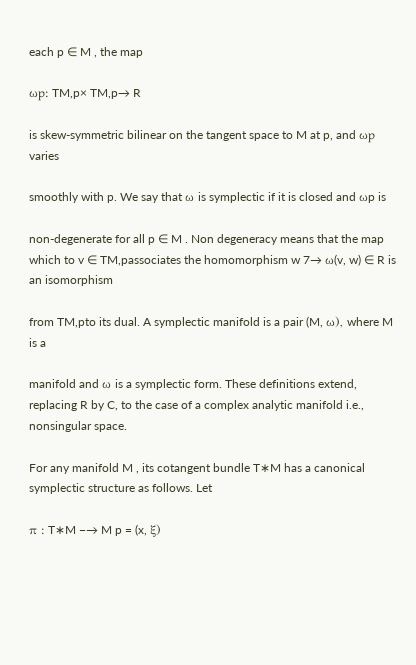each p ∈ M , the map

ωp: TM,p× TM,p→ R

is skew-symmetric bilinear on the tangent space to M at p, and ωp varies

smoothly with p. We say that ω is symplectic if it is closed and ωp is

non-degenerate for all p ∈ M . Non degeneracy means that the map which to v ∈ TM,passociates the homomorphism w 7→ ω(v, w) ∈ R is an isomorphism

from TM,pto its dual. A symplectic manifold is a pair (M, ω), where M is a

manifold and ω is a symplectic form. These definitions extend, replacing R by C, to the case of a complex analytic manifold i.e., nonsingular space.

For any manifold M , its cotangent bundle T∗M has a canonical symplectic structure as follows. Let

π : T∗M −→ M p = (x, ξ)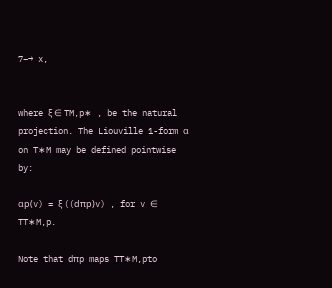7−→ x,


where ξ ∈ TM,p∗ , be the natural projection. The Liouville 1-form α on T∗M may be defined pointwise by:

αp(v) = ξ ((dπp)v) , for v ∈ TT∗M,p.

Note that dπp maps TT∗M,pto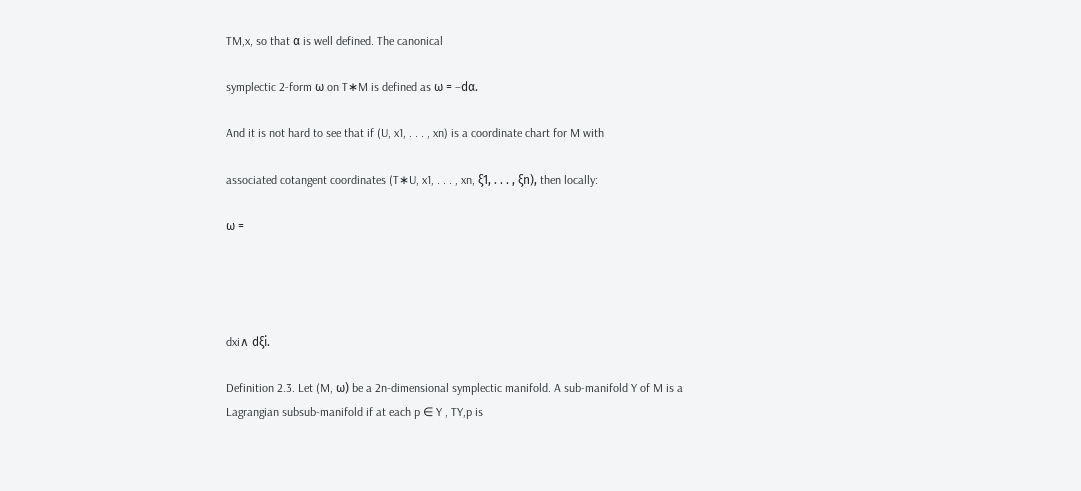TM,x, so that α is well defined. The canonical

symplectic 2-form ω on T∗M is defined as ω = −dα.

And it is not hard to see that if (U, x1, . . . , xn) is a coordinate chart for M with

associated cotangent coordinates (T∗U, x1, . . . , xn, ξ1, . . . , ξn), then locally:

ω =




dxi∧ dξi.

Definition 2.3. Let (M, ω) be a 2n-dimensional symplectic manifold. A sub-manifold Y of M is a Lagrangian subsub-manifold if at each p ∈ Y , TY,p is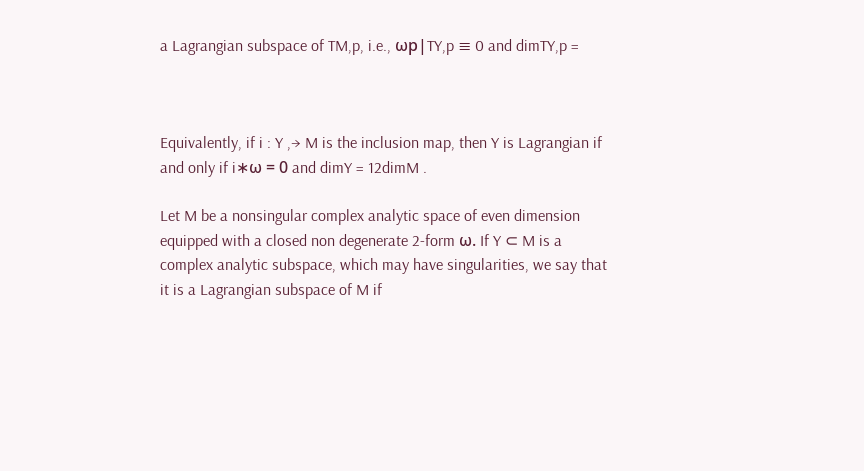a Lagrangian subspace of TM,p, i.e., ωp|TY,p ≡ 0 and dimTY,p =



Equivalently, if i : Y ,→ M is the inclusion map, then Y is Lagrangian if and only if i∗ω = 0 and dimY = 12dimM .

Let M be a nonsingular complex analytic space of even dimension equipped with a closed non degenerate 2-form ω. If Y ⊂ M is a complex analytic subspace, which may have singularities, we say that it is a Lagrangian subspace of M if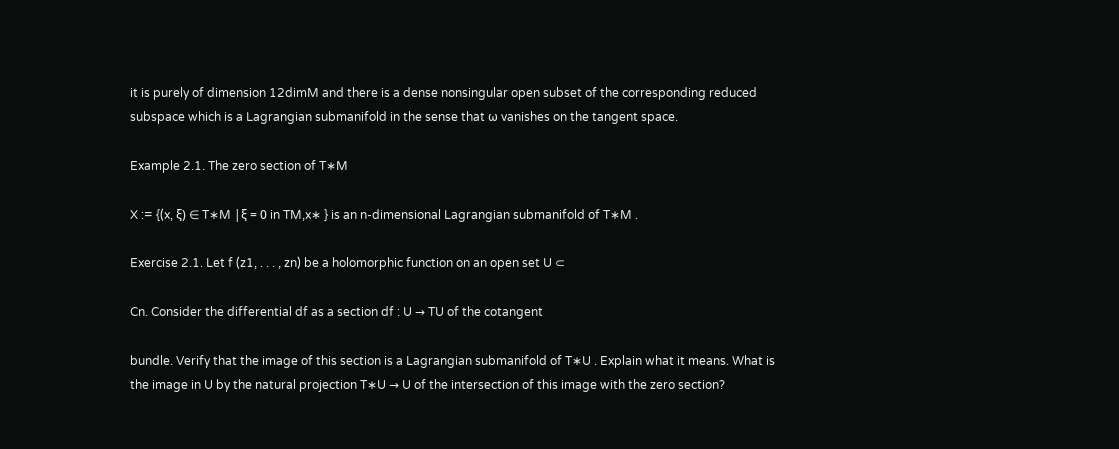it is purely of dimension 12dimM and there is a dense nonsingular open subset of the corresponding reduced subspace which is a Lagrangian submanifold in the sense that ω vanishes on the tangent space.

Example 2.1. The zero section of T∗M

X := {(x, ξ) ∈ T∗M |ξ = 0 in TM,x∗ } is an n-dimensional Lagrangian submanifold of T∗M .

Exercise 2.1. Let f (z1, . . . , zn) be a holomorphic function on an open set U ⊂

Cn. Consider the differential df as a section df : U → TU of the cotangent

bundle. Verify that the image of this section is a Lagrangian submanifold of T∗U . Explain what it means. What is the image in U by the natural projection T∗U → U of the intersection of this image with the zero section?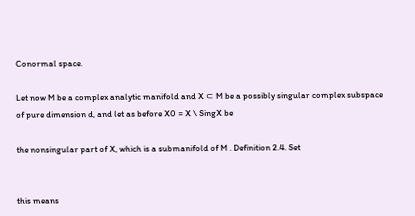Conormal space.

Let now M be a complex analytic manifold and X ⊂ M be a possibly singular complex subspace of pure dimension d, and let as before X0 = X \ SingX be

the nonsingular part of X, which is a submanifold of M . Definition 2.4. Set


this means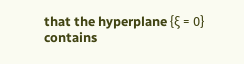that the hyperplane {ξ = 0} contains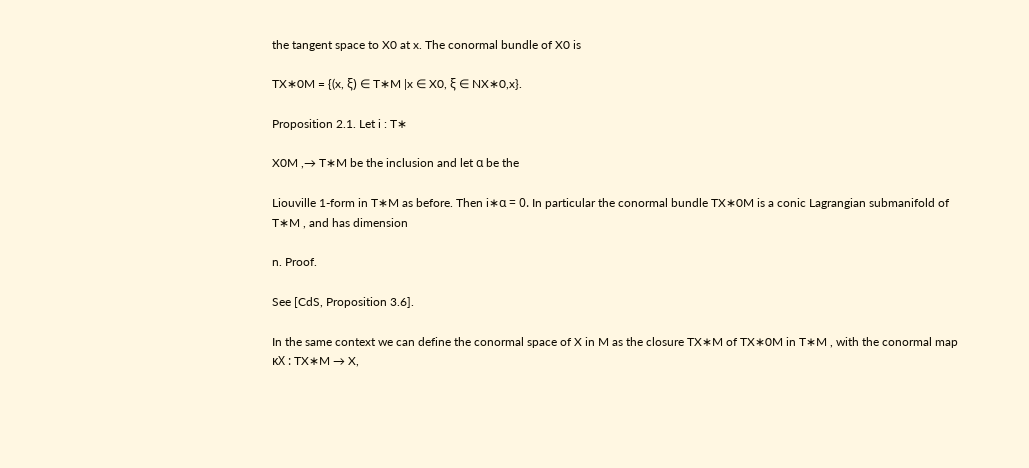the tangent space to X0 at x. The conormal bundle of X0 is

TX∗0M = {(x, ξ) ∈ T∗M |x ∈ X0, ξ ∈ NX∗0,x}.

Proposition 2.1. Let i : T∗

X0M ,→ T∗M be the inclusion and let α be the

Liouville 1-form in T∗M as before. Then i∗α = 0. In particular the conormal bundle TX∗0M is a conic Lagrangian submanifold of T∗M , and has dimension

n. Proof.

See [CdS, Proposition 3.6].

In the same context we can define the conormal space of X in M as the closure TX∗M of TX∗0M in T∗M , with the conormal map κX : TX∗M → X,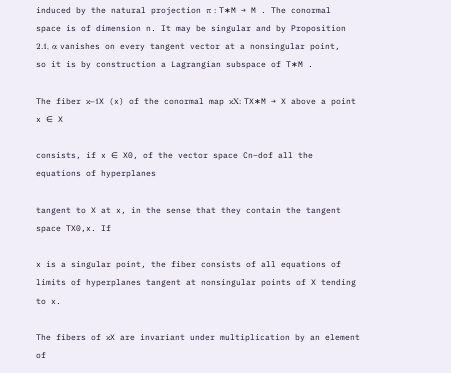induced by the natural projection π : T∗M → M . The conormal space is of dimension n. It may be singular and by Proposition 2.1, α vanishes on every tangent vector at a nonsingular point, so it is by construction a Lagrangian subspace of T∗M .

The fiber κ−1X (x) of the conormal map κX: TX∗M → X above a point x ∈ X

consists, if x ∈ X0, of the vector space Cn−dof all the equations of hyperplanes

tangent to X at x, in the sense that they contain the tangent space TX0,x. If

x is a singular point, the fiber consists of all equations of limits of hyperplanes tangent at nonsingular points of X tending to x.

The fibers of κX are invariant under multiplication by an element of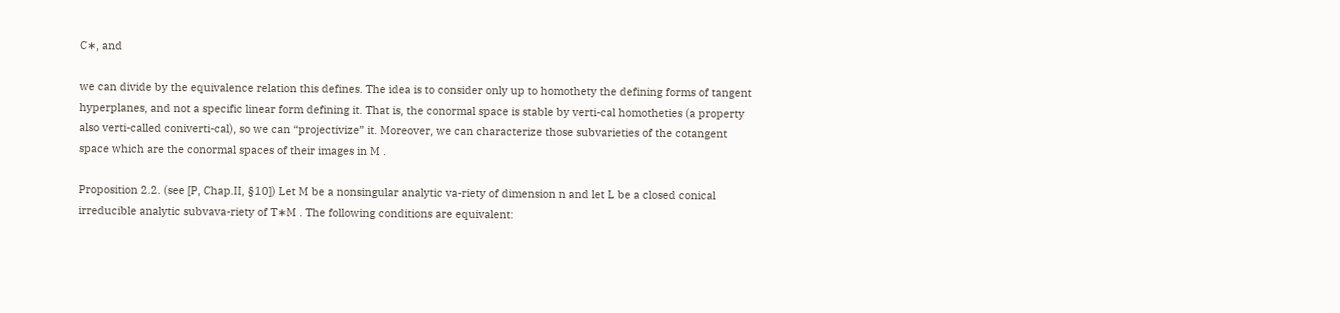C∗, and

we can divide by the equivalence relation this defines. The idea is to consider only up to homothety the defining forms of tangent hyperplanes, and not a specific linear form defining it. That is, the conormal space is stable by verti-cal homotheties (a property also verti-called coniverti-cal), so we can “projectivize” it. Moreover, we can characterize those subvarieties of the cotangent space which are the conormal spaces of their images in M .

Proposition 2.2. (see [P, Chap.II, §10]) Let M be a nonsingular analytic va-riety of dimension n and let L be a closed conical irreducible analytic subvava-riety of T∗M . The following conditions are equivalent: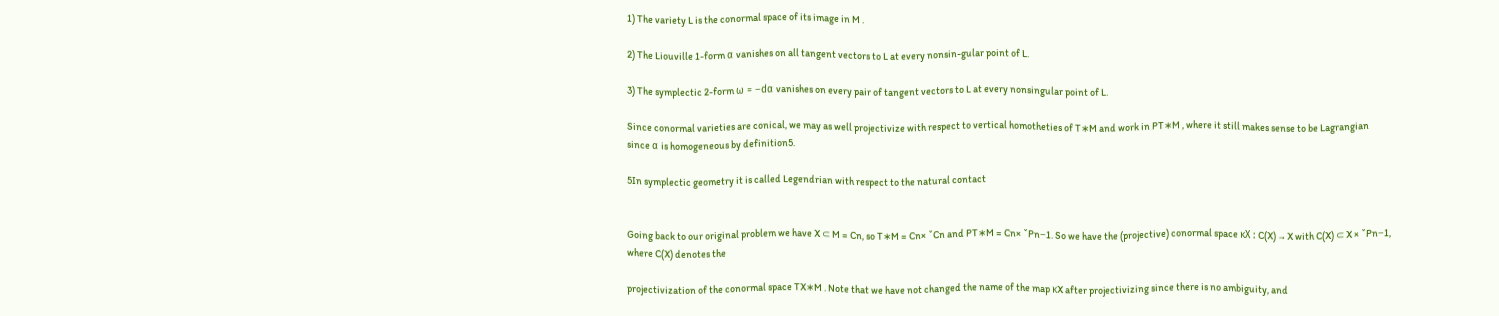1) The variety L is the conormal space of its image in M .

2) The Liouville 1-form α vanishes on all tangent vectors to L at every nonsin-gular point of L.

3) The symplectic 2-form ω = −dα vanishes on every pair of tangent vectors to L at every nonsingular point of L.

Since conormal varieties are conical, we may as well projectivize with respect to vertical homotheties of T∗M and work in PT∗M , where it still makes sense to be Lagrangian since α is homogeneous by definition5.

5In symplectic geometry it is called Legendrian with respect to the natural contact


Going back to our original problem we have X ⊂ M = Cn, so T∗M = Cn× ˇCn and PT∗M = Cn× ˇPn−1. So we have the (projective) conormal space κX : C(X) → X with C(X) ⊂ X × ˇPn−1, where C(X) denotes the

projectivization of the conormal space TX∗M . Note that we have not changed the name of the map κX after projectivizing since there is no ambiguity, and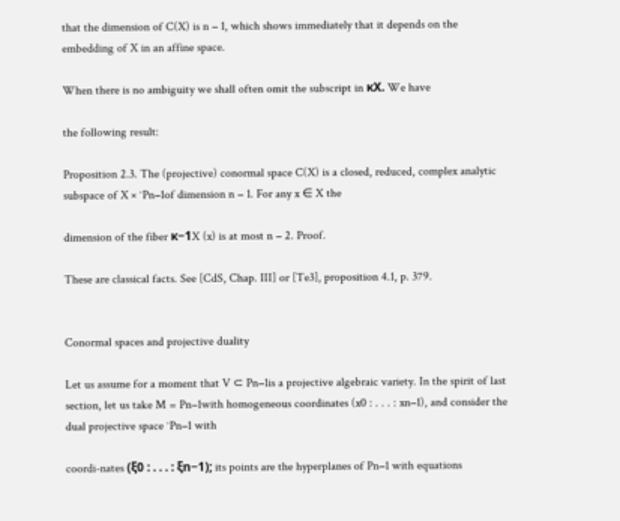that the dimension of C(X) is n − 1, which shows immediately that it depends on the embedding of X in an affine space.

When there is no ambiguity we shall often omit the subscript in κX. We have

the following result:

Proposition 2.3. The (projective) conormal space C(X) is a closed, reduced, complex analytic subspace of X × ˇPn−1of dimension n − 1. For any x ∈ X the

dimension of the fiber κ−1X (x) is at most n − 2. Proof.

These are classical facts. See [CdS, Chap. III] or [Te3], proposition 4.1, p. 379.


Conormal spaces and projective duality

Let us assume for a moment that V ⊂ Pn−1is a projective algebraic variety. In the spirit of last section, let us take M = Pn−1with homogeneous coordinates (x0 : . . . : xn−1), and consider the dual projective space ˇPn−1 with

coordi-nates (ξ0 : . . . : ξn−1); its points are the hyperplanes of Pn−1 with equations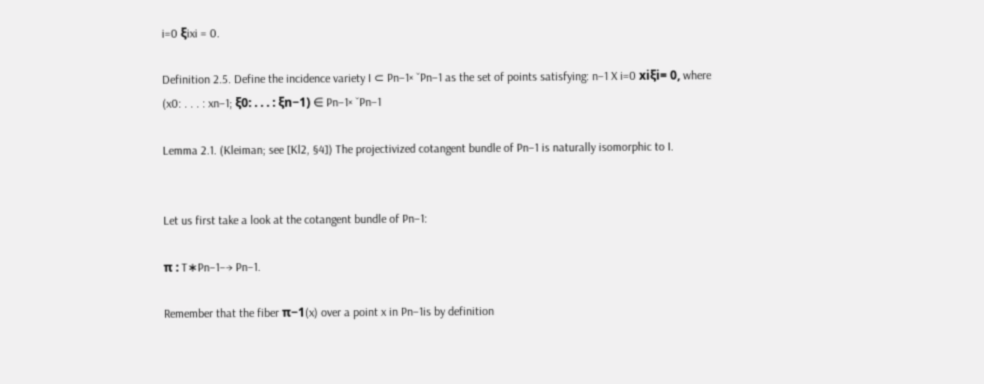i=0 ξixi = 0.

Definition 2.5. Define the incidence variety I ⊂ Pn−1× ˇPn−1 as the set of points satisfying: n−1 X i=0 xiξi= 0, where (x0: . . . : xn−1; ξ0: . . . : ξn−1) ∈ Pn−1× ˇPn−1

Lemma 2.1. (Kleiman; see [Kl2, §4]) The projectivized cotangent bundle of Pn−1 is naturally isomorphic to I.


Let us first take a look at the cotangent bundle of Pn−1:

π : T∗Pn−1−→ Pn−1.

Remember that the fiber π−1(x) over a point x in Pn−1is by definition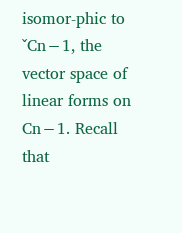isomor-phic to ˇCn−1, the vector space of linear forms on Cn−1. Recall that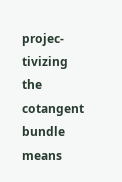projec-tivizing the cotangent bundle means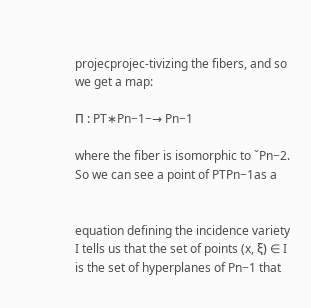projecprojec-tivizing the fibers, and so we get a map:

Π : PT∗Pn−1−→ Pn−1

where the fiber is isomorphic to ˇPn−2. So we can see a point of PTPn−1as a


equation defining the incidence variety I tells us that the set of points (x, ξ) ∈ I is the set of hyperplanes of Pn−1 that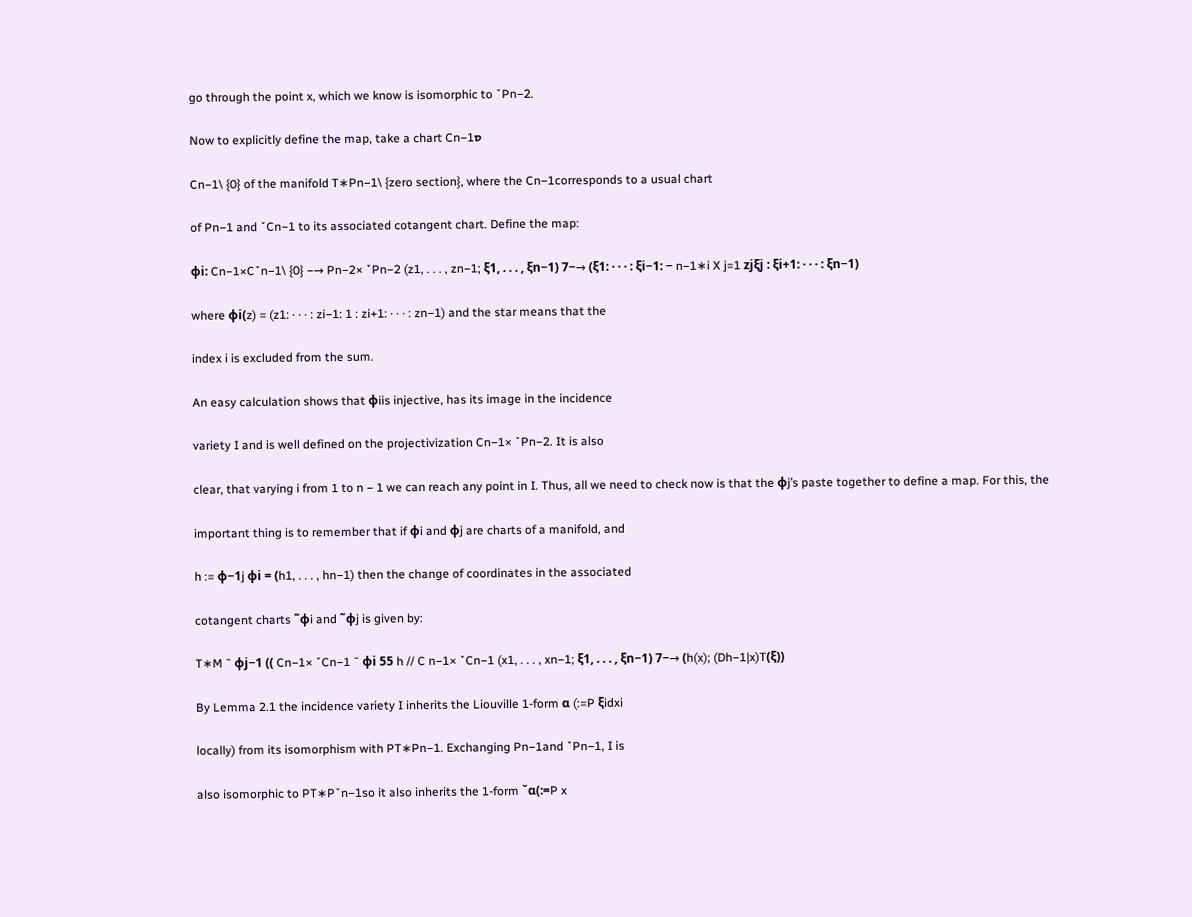go through the point x, which we know is isomorphic to ˇPn−2.

Now to explicitly define the map, take a chart Cn−1ס

Cn−1\ {0} of the manifold T∗Pn−1\ {zero section}, where the Cn−1corresponds to a usual chart

of Pn−1 and ˇCn−1 to its associated cotangent chart. Define the map:

φi: Cn−1×Cˇn−1\ {0} −→ Pn−2× ˇPn−2 (z1, . . . , zn−1; ξ1, . . . , ξn−1) 7−→ (ξ1: · · · : ξi−1: − n−1∗i X j=1 zjξj : ξi+1: · · · : ξn−1)

where ϕi(z) = (z1: · · · : zi−1: 1 : zi+1: · · · : zn−1) and the star means that the

index i is excluded from the sum.

An easy calculation shows that φiis injective, has its image in the incidence

variety I and is well defined on the projectivization Cn−1× ˇPn−2. It is also

clear, that varying i from 1 to n − 1 we can reach any point in I. Thus, all we need to check now is that the φj’s paste together to define a map. For this, the

important thing is to remember that if ϕi and ϕj are charts of a manifold, and

h := ϕ−1j ϕi = (h1, . . . , hn−1) then the change of coordinates in the associated

cotangent charts ˜ϕi and ˜ϕj is given by:

T∗M ˜ ϕj−1 (( Cn−1× ˇCn−1 ˜ ϕi 55 h // C n−1× ˇCn−1 (x1, . . . , xn−1; ξ1, . . . , ξn−1) 7−→ (h(x); (Dh−1|x)T(ξ))

By Lemma 2.1 the incidence variety I inherits the Liouville 1-form α (:=P ξidxi

locally) from its isomorphism with PT∗Pn−1. Exchanging Pn−1and ˇPn−1, I is

also isomorphic to PT∗Pˇn−1so it also inherits the 1-form ˇα(:=P x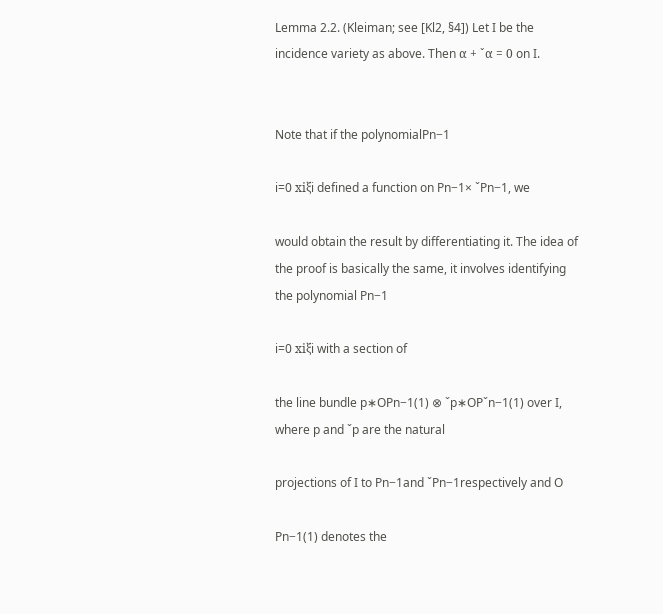Lemma 2.2. (Kleiman; see [Kl2, §4]) Let I be the incidence variety as above. Then α + ˇα = 0 on I.


Note that if the polynomialPn−1

i=0 xiξi defined a function on Pn−1× ˇPn−1, we

would obtain the result by differentiating it. The idea of the proof is basically the same, it involves identifying the polynomial Pn−1

i=0 xiξi with a section of

the line bundle p∗OPn−1(1) ⊗ ˇp∗OPˇn−1(1) over I, where p and ˇp are the natural

projections of I to Pn−1and ˇPn−1respectively and O

Pn−1(1) denotes the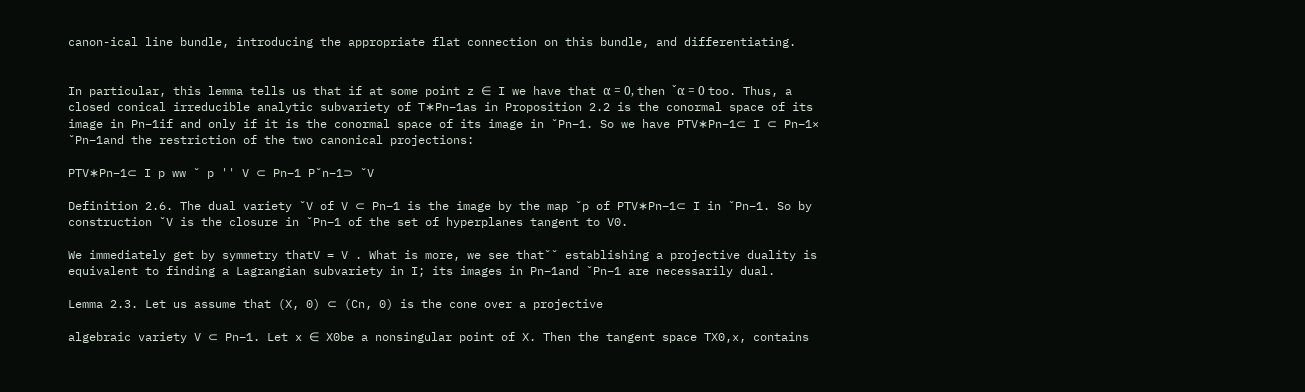canon-ical line bundle, introducing the appropriate flat connection on this bundle, and differentiating.


In particular, this lemma tells us that if at some point z ∈ I we have that α = 0, then ˇα = 0 too. Thus, a closed conical irreducible analytic subvariety of T∗Pn−1as in Proposition 2.2 is the conormal space of its image in Pn−1if and only if it is the conormal space of its image in ˇPn−1. So we have PTV∗Pn−1⊂ I ⊂ Pn−1× ˇPn−1and the restriction of the two canonical projections:

PTV∗Pn−1⊂ I p ww ˇ p '' V ⊂ Pn−1 Pˇn−1⊃ ˇV

Definition 2.6. The dual variety ˇV of V ⊂ Pn−1 is the image by the map ˇp of PTV∗Pn−1⊂ I in ˇPn−1. So by construction ˇV is the closure in ˇPn−1 of the set of hyperplanes tangent to V0.

We immediately get by symmetry thatV = V . What is more, we see thatˇˇ establishing a projective duality is equivalent to finding a Lagrangian subvariety in I; its images in Pn−1and ˇPn−1 are necessarily dual.

Lemma 2.3. Let us assume that (X, 0) ⊂ (Cn, 0) is the cone over a projective

algebraic variety V ⊂ Pn−1. Let x ∈ X0be a nonsingular point of X. Then the tangent space TX0,x, contains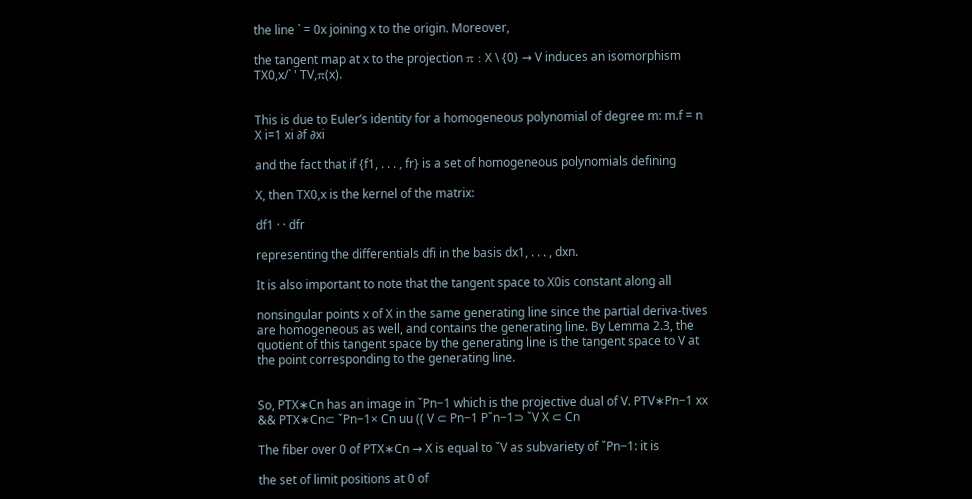the line ` = 0x joining x to the origin. Moreover,

the tangent map at x to the projection π : X \ {0} → V induces an isomorphism TX0,x/` ' TV,π(x).


This is due to Euler’s identity for a homogeneous polynomial of degree m: m.f = n X i=1 xi ∂f ∂xi

and the fact that if {f1, . . . , fr} is a set of homogeneous polynomials defining

X, then TX0,x is the kernel of the matrix:

df1 · · dfr

representing the differentials dfi in the basis dx1, . . . , dxn.

It is also important to note that the tangent space to X0is constant along all

nonsingular points x of X in the same generating line since the partial deriva-tives are homogeneous as well, and contains the generating line. By Lemma 2.3, the quotient of this tangent space by the generating line is the tangent space to V at the point corresponding to the generating line.


So, PTX∗Cn has an image in ˇPn−1 which is the projective dual of V. PTV∗Pn−1 xx && PTX∗Cn⊂ ˇPn−1× Cn uu (( V ⊂ Pn−1 Pˇn−1⊃ ˇV X ⊂ Cn

The fiber over 0 of PTX∗Cn → X is equal to ˇV as subvariety of ˇPn−1: it is

the set of limit positions at 0 of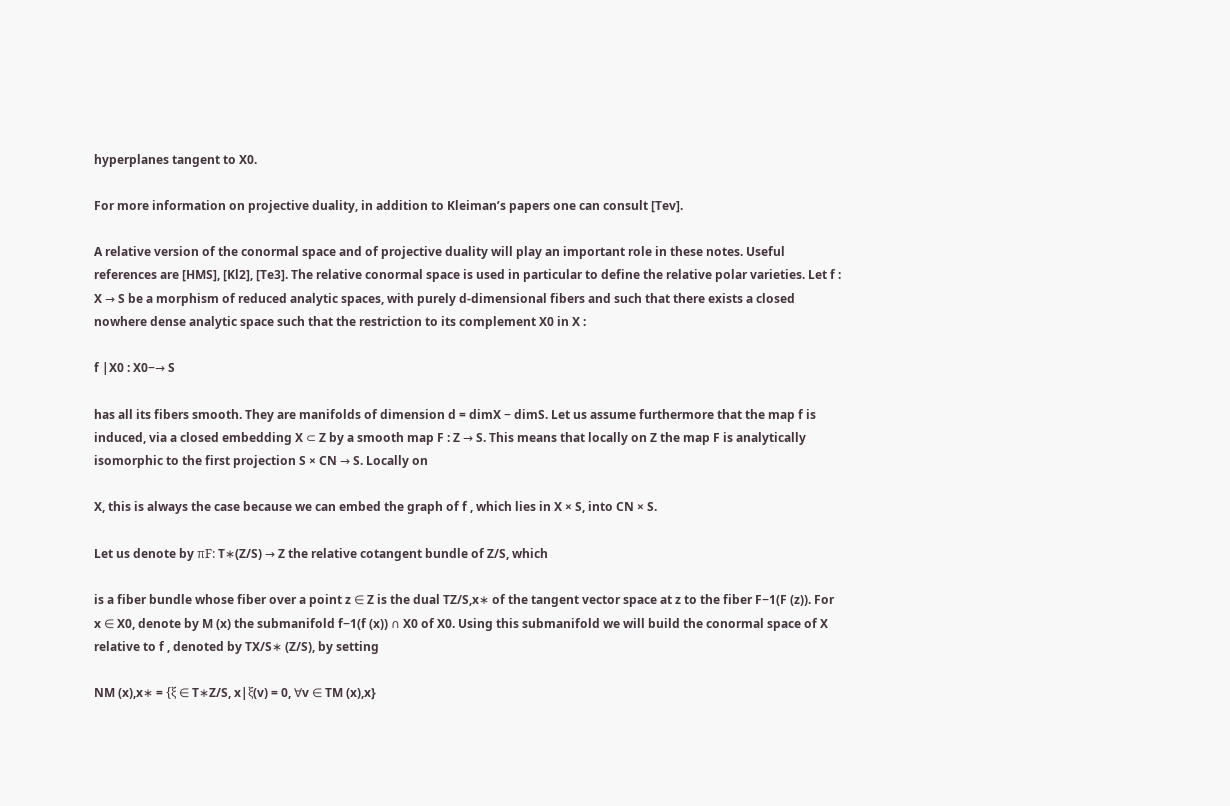hyperplanes tangent to X0.

For more information on projective duality, in addition to Kleiman’s papers one can consult [Tev].

A relative version of the conormal space and of projective duality will play an important role in these notes. Useful references are [HMS], [Kl2], [Te3]. The relative conormal space is used in particular to define the relative polar varieties. Let f : X → S be a morphism of reduced analytic spaces, with purely d-dimensional fibers and such that there exists a closed nowhere dense analytic space such that the restriction to its complement X0 in X :

f |X0 : X0−→ S

has all its fibers smooth. They are manifolds of dimension d = dimX − dimS. Let us assume furthermore that the map f is induced, via a closed embedding X ⊂ Z by a smooth map F : Z → S. This means that locally on Z the map F is analytically isomorphic to the first projection S × CN → S. Locally on

X, this is always the case because we can embed the graph of f , which lies in X × S, into CN × S.

Let us denote by πF: T∗(Z/S) → Z the relative cotangent bundle of Z/S, which

is a fiber bundle whose fiber over a point z ∈ Z is the dual TZ/S,x∗ of the tangent vector space at z to the fiber F−1(F (z)). For x ∈ X0, denote by M (x) the submanifold f−1(f (x)) ∩ X0 of X0. Using this submanifold we will build the conormal space of X relative to f , denoted by TX/S∗ (Z/S), by setting

NM (x),x∗ = {ξ ∈ T∗Z/S, x|ξ(v) = 0, ∀v ∈ TM (x),x}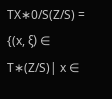TX∗0/S(Z/S) = {(x, ξ) ∈ T∗(Z/S)| x ∈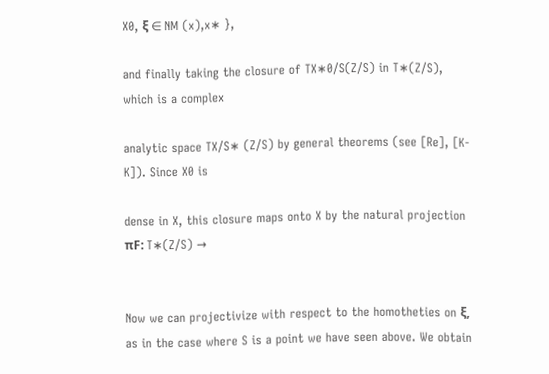X0, ξ ∈ NM (x),x∗ },

and finally taking the closure of TX∗0/S(Z/S) in T∗(Z/S), which is a complex

analytic space TX/S∗ (Z/S) by general theorems (see [Re], [K-K]). Since X0 is

dense in X, this closure maps onto X by the natural projection πF: T∗(Z/S) →


Now we can projectivize with respect to the homotheties on ξ, as in the case where S is a point we have seen above. We obtain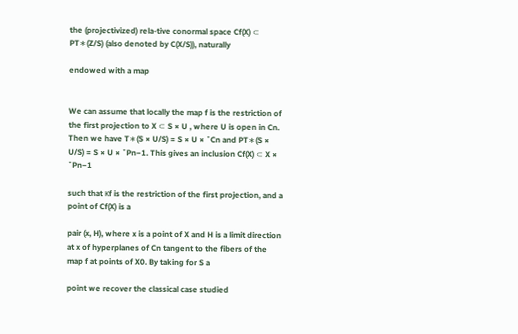the (projectivized) rela-tive conormal space Cf(X) ⊂ PT∗(Z/S) (also denoted by C(X/S)), naturally

endowed with a map


We can assume that locally the map f is the restriction of the first projection to X ⊂ S × U , where U is open in Cn. Then we have T∗(S × U/S) = S × U × ˇCn and PT∗(S × U/S) = S × U × ˇPn−1. This gives an inclusion Cf(X) ⊂ X × ˇPn−1

such that κf is the restriction of the first projection, and a point of Cf(X) is a

pair (x, H), where x is a point of X and H is a limit direction at x of hyperplanes of Cn tangent to the fibers of the map f at points of X0. By taking for S a

point we recover the classical case studied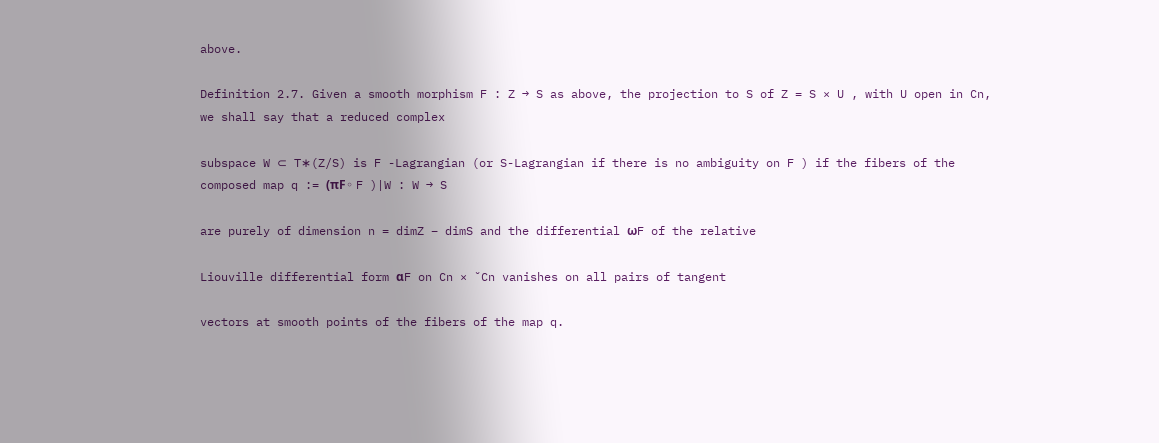above.

Definition 2.7. Given a smooth morphism F : Z → S as above, the projection to S of Z = S × U , with U open in Cn, we shall say that a reduced complex

subspace W ⊂ T∗(Z/S) is F -Lagrangian (or S-Lagrangian if there is no ambiguity on F ) if the fibers of the composed map q := (πF◦ F )|W : W → S

are purely of dimension n = dimZ − dimS and the differential ωF of the relative

Liouville differential form αF on Cn × ˇCn vanishes on all pairs of tangent

vectors at smooth points of the fibers of the map q.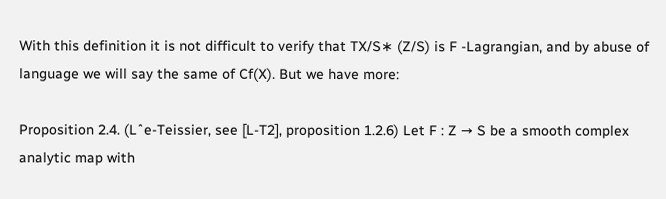With this definition it is not difficult to verify that TX/S∗ (Z/S) is F -Lagrangian, and by abuse of language we will say the same of Cf(X). But we have more:

Proposition 2.4. (Lˆe-Teissier, see [L-T2], proposition 1.2.6) Let F : Z → S be a smooth complex analytic map with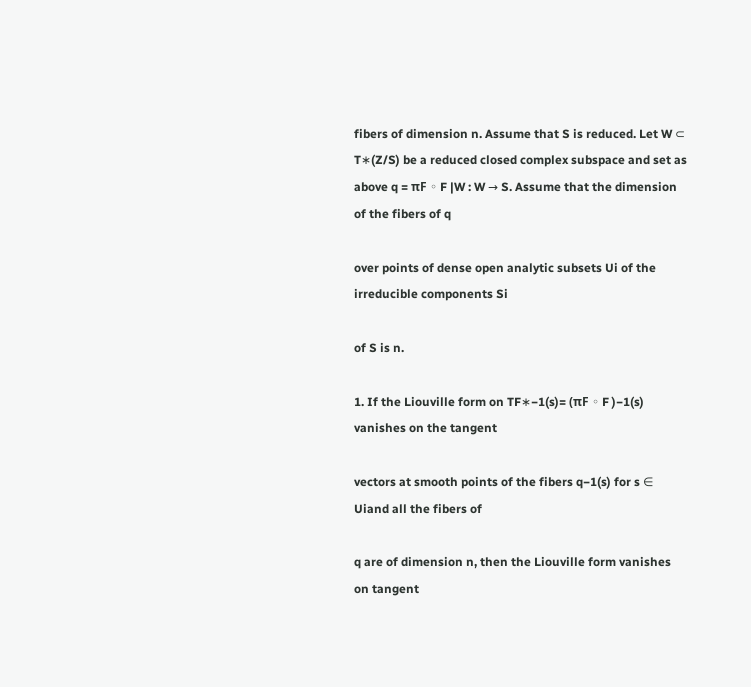fibers of dimension n. Assume that S is reduced. Let W ⊂ T∗(Z/S) be a reduced closed complex subspace and set as above q = πF ◦ F |W : W → S. Assume that the dimension of the fibers of q

over points of dense open analytic subsets Ui of the irreducible components Si

of S is n.

1. If the Liouville form on TF∗−1(s)= (πF ◦ F )−1(s) vanishes on the tangent

vectors at smooth points of the fibers q−1(s) for s ∈ Uiand all the fibers of

q are of dimension n, then the Liouville form vanishes on tangent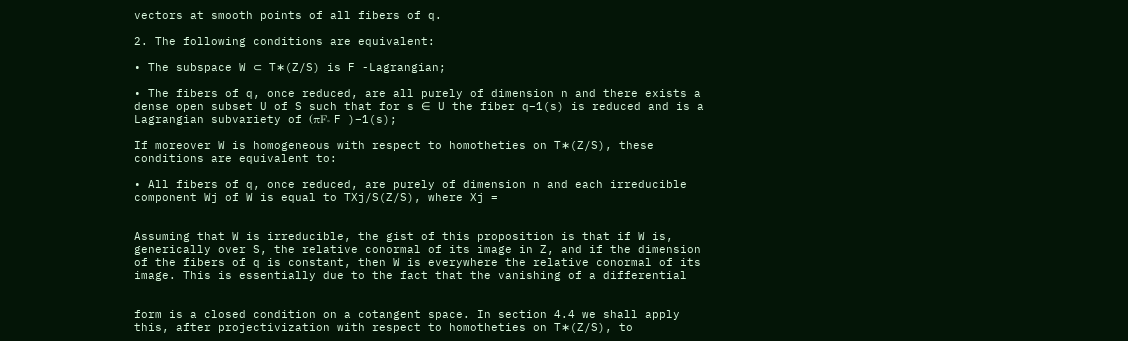vectors at smooth points of all fibers of q.

2. The following conditions are equivalent:

• The subspace W ⊂ T∗(Z/S) is F -Lagrangian;

• The fibers of q, once reduced, are all purely of dimension n and there exists a dense open subset U of S such that for s ∈ U the fiber q−1(s) is reduced and is a Lagrangian subvariety of (πF◦ F )−1(s);

If moreover W is homogeneous with respect to homotheties on T∗(Z/S), these conditions are equivalent to:

• All fibers of q, once reduced, are purely of dimension n and each irreducible component Wj of W is equal to TXj/S(Z/S), where Xj =


Assuming that W is irreducible, the gist of this proposition is that if W is, generically over S, the relative conormal of its image in Z, and if the dimension of the fibers of q is constant, then W is everywhere the relative conormal of its image. This is essentially due to the fact that the vanishing of a differential


form is a closed condition on a cotangent space. In section 4.4 we shall apply this, after projectivization with respect to homotheties on T∗(Z/S), to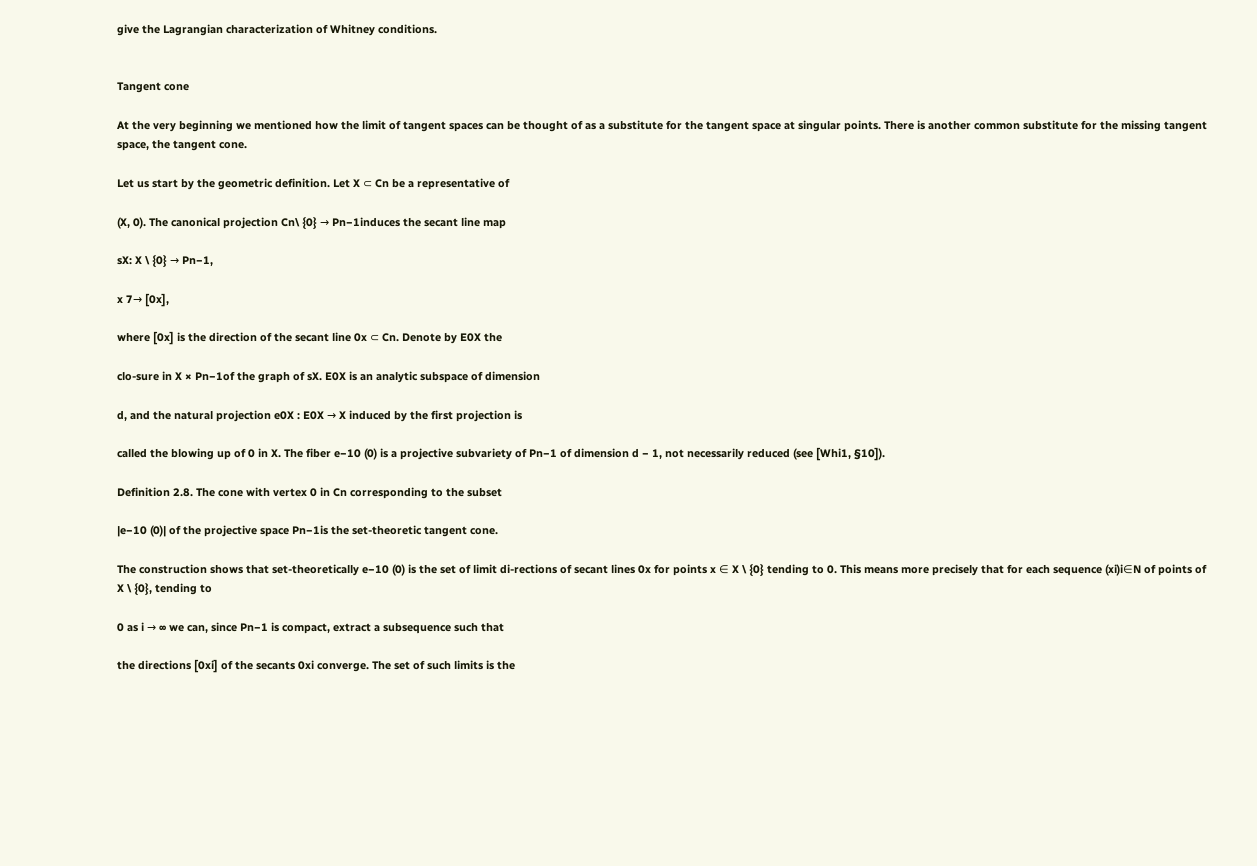give the Lagrangian characterization of Whitney conditions.


Tangent cone

At the very beginning we mentioned how the limit of tangent spaces can be thought of as a substitute for the tangent space at singular points. There is another common substitute for the missing tangent space, the tangent cone.

Let us start by the geometric definition. Let X ⊂ Cn be a representative of

(X, 0). The canonical projection Cn\ {0} → Pn−1induces the secant line map

sX: X \ {0} → Pn−1,

x 7→ [0x],

where [0x] is the direction of the secant line 0x ⊂ Cn. Denote by E0X the

clo-sure in X × Pn−1of the graph of sX. E0X is an analytic subspace of dimension

d, and the natural projection e0X : E0X → X induced by the first projection is

called the blowing up of 0 in X. The fiber e−10 (0) is a projective subvariety of Pn−1 of dimension d − 1, not necessarily reduced (see [Whi1, §10]).

Definition 2.8. The cone with vertex 0 in Cn corresponding to the subset

|e−10 (0)| of the projective space Pn−1is the set-theoretic tangent cone.

The construction shows that set-theoretically e−10 (0) is the set of limit di-rections of secant lines 0x for points x ∈ X \ {0} tending to 0. This means more precisely that for each sequence (xi)i∈N of points of X \ {0}, tending to

0 as i → ∞ we can, since Pn−1 is compact, extract a subsequence such that

the directions [0xi] of the secants 0xi converge. The set of such limits is the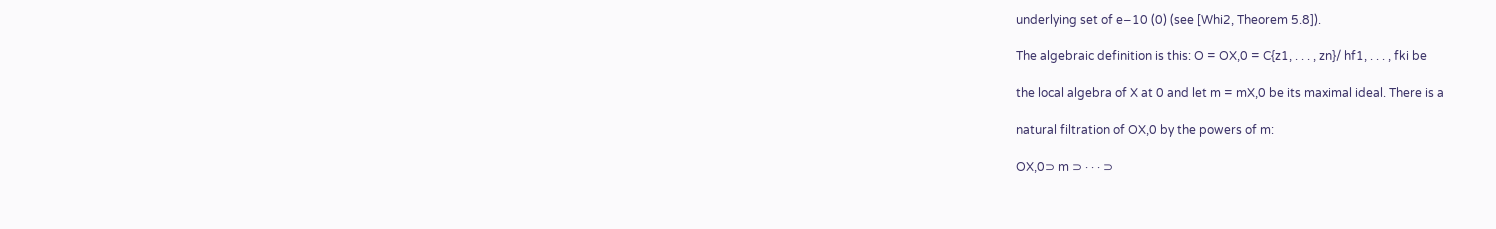underlying set of e−10 (0) (see [Whi2, Theorem 5.8]).

The algebraic definition is this: O = OX,0 = C{z1, . . . , zn}/ hf1, . . . , fki be

the local algebra of X at 0 and let m = mX,0 be its maximal ideal. There is a

natural filtration of OX,0 by the powers of m:

OX,0⊃ m ⊃ · · · ⊃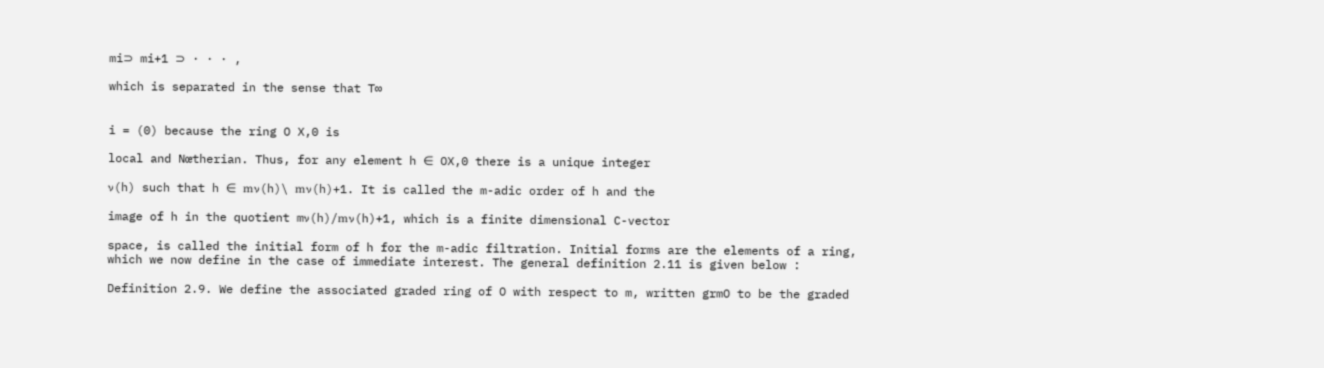mi⊃ mi+1 ⊃ · · · ,

which is separated in the sense that T∞


i = (0) because the ring O X,0 is

local and Nœtherian. Thus, for any element h ∈ OX,0 there is a unique integer

ν(h) such that h ∈ mν(h)\ mν(h)+1. It is called the m-adic order of h and the

image of h in the quotient mν(h)/mν(h)+1, which is a finite dimensional C-vector

space, is called the initial form of h for the m-adic filtration. Initial forms are the elements of a ring, which we now define in the case of immediate interest. The general definition 2.11 is given below :

Definition 2.9. We define the associated graded ring of O with respect to m, written grmO to be the graded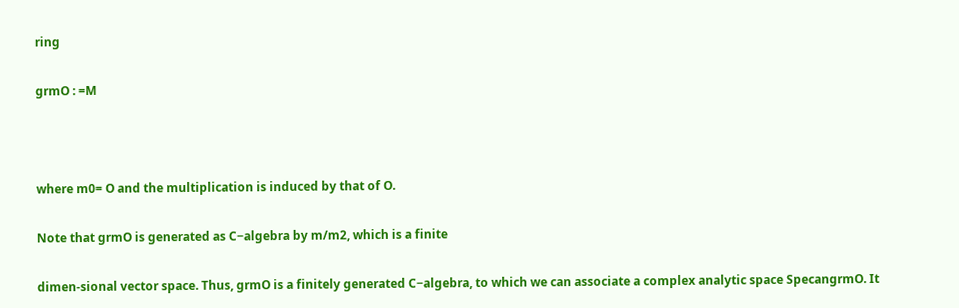ring

grmO : =M



where m0= O and the multiplication is induced by that of O.

Note that grmO is generated as C−algebra by m/m2, which is a finite

dimen-sional vector space. Thus, grmO is a finitely generated C−algebra, to which we can associate a complex analytic space SpecangrmO. It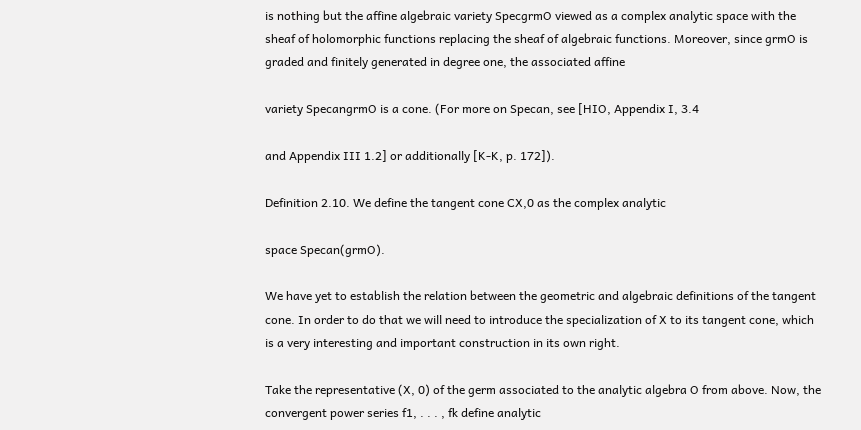is nothing but the affine algebraic variety SpecgrmO viewed as a complex analytic space with the sheaf of holomorphic functions replacing the sheaf of algebraic functions. Moreover, since grmO is graded and finitely generated in degree one, the associated affine

variety SpecangrmO is a cone. (For more on Specan, see [HIO, Appendix I, 3.4

and Appendix III 1.2] or additionally [K-K, p. 172]).

Definition 2.10. We define the tangent cone CX,0 as the complex analytic

space Specan(grmO).

We have yet to establish the relation between the geometric and algebraic definitions of the tangent cone. In order to do that we will need to introduce the specialization of X to its tangent cone, which is a very interesting and important construction in its own right.

Take the representative (X, 0) of the germ associated to the analytic algebra O from above. Now, the convergent power series f1, . . . , fk define analytic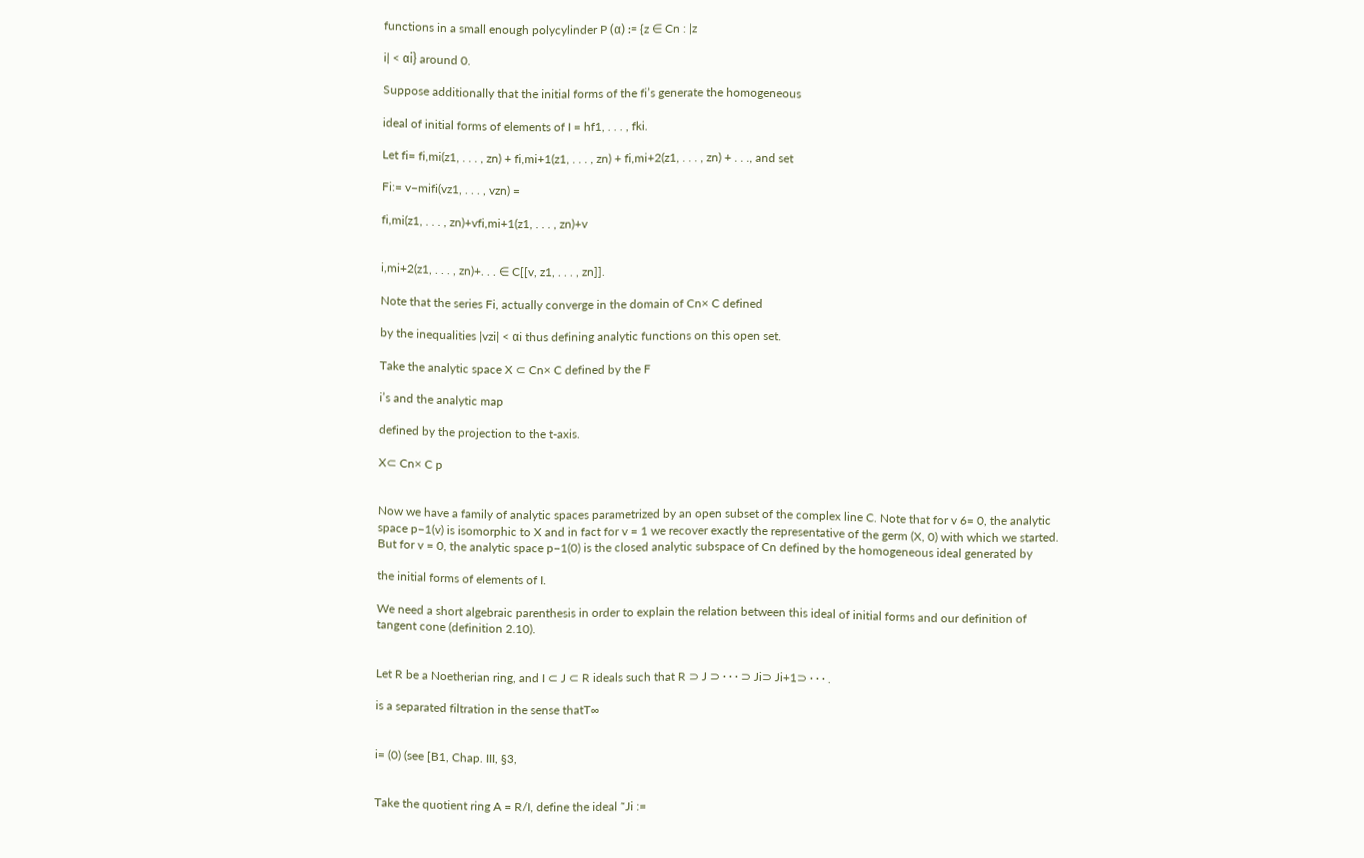functions in a small enough polycylinder P (α) := {z ∈ Cn : |z

i| < αi} around 0.

Suppose additionally that the initial forms of the fi’s generate the homogeneous

ideal of initial forms of elements of I = hf1, . . . , fki.

Let fi= fi,mi(z1, . . . , zn) + fi,mi+1(z1, . . . , zn) + fi,mi+2(z1, . . . , zn) + . . ., and set

Fi:= v−mifi(vz1, . . . , vzn) =

fi,mi(z1, . . . , zn)+vfi,mi+1(z1, . . . , zn)+v


i,mi+2(z1, . . . , zn)+. . . ∈ C[[v, z1, . . . , zn]].

Note that the series Fi, actually converge in the domain of Cn× C defined

by the inequalities |vzi| < αi thus defining analytic functions on this open set.

Take the analytic space X ⊂ Cn× C defined by the F

i’s and the analytic map

defined by the projection to the t-axis.

X⊂ Cn× C p


Now we have a family of analytic spaces parametrized by an open subset of the complex line C. Note that for v 6= 0, the analytic space p−1(v) is isomorphic to X and in fact for v = 1 we recover exactly the representative of the germ (X, 0) with which we started. But for v = 0, the analytic space p−1(0) is the closed analytic subspace of Cn defined by the homogeneous ideal generated by

the initial forms of elements of I.

We need a short algebraic parenthesis in order to explain the relation between this ideal of initial forms and our definition of tangent cone (definition 2.10).


Let R be a Noetherian ring, and I ⊂ J ⊂ R ideals such that R ⊃ J ⊃ · · · ⊃ Ji⊃ Ji+1⊃ · · · .

is a separated filtration in the sense thatT∞


i= (0) (see [B1, Chap. III, §3,


Take the quotient ring A = R/I, define the ideal ˜Ji :=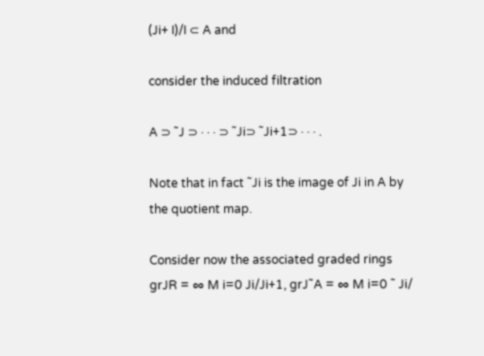(Ji+ I)/I ⊂ A and

consider the induced filtration

A ⊃ ˜J ⊃ · · · ⊃ ˜Ji⊃ ˜Ji+1⊃ · · · .

Note that in fact ˜Ji is the image of Ji in A by the quotient map.

Consider now the associated graded rings grJR = ∞ M i=0 Ji/Ji+1, grJ˜A = ∞ M i=0 ˜ Ji/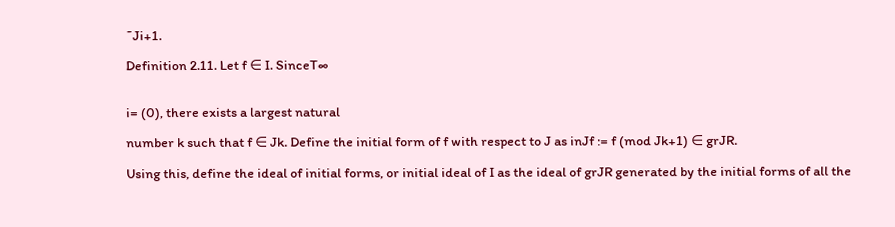˜Ji+1.

Definition 2.11. Let f ∈ I. SinceT∞


i= (0), there exists a largest natural

number k such that f ∈ Jk. Define the initial form of f with respect to J as inJf := f (mod Jk+1) ∈ grJR.

Using this, define the ideal of initial forms, or initial ideal of I as the ideal of grJR generated by the initial forms of all the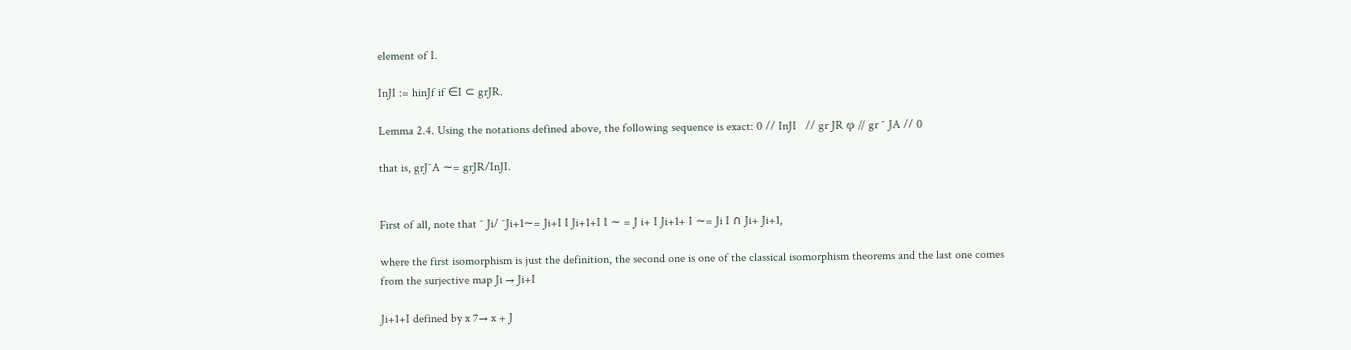element of I.

InJI := hinJf if ∈I ⊂ grJR.

Lemma 2.4. Using the notations defined above, the following sequence is exact: 0 // InJI   // gr JR φ // gr ˜ JA // 0

that is, grJ˜A ∼= grJR/InJI.


First of all, note that ˜ Ji/ ˜Ji+1∼= Ji+I I Ji+1+I I ∼ = J i+ I Ji+1+ I ∼= Ji I ∩ Ji+ Ji+1,

where the first isomorphism is just the definition, the second one is one of the classical isomorphism theorems and the last one comes from the surjective map Ji → Ji+I

Ji+1+I defined by x 7→ x + J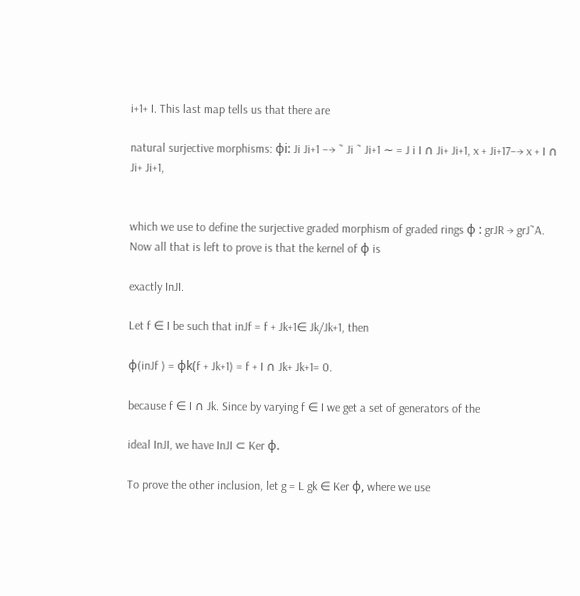i+1+ I. This last map tells us that there are

natural surjective morphisms: ϕi: Ji Ji+1 −→ ˜ Ji ˜ Ji+1 ∼ = J i I ∩ Ji+ Ji+1, x + Ji+17−→ x + I ∩ Ji+ Ji+1,


which we use to define the surjective graded morphism of graded rings φ : grJR → grJ˜A. Now all that is left to prove is that the kernel of φ is

exactly InJI.

Let f ∈ I be such that inJf = f + Jk+1∈ Jk/Jk+1, then

φ(inJf ) = ϕk(f + Jk+1) = f + I ∩ Jk+ Jk+1= 0.

because f ∈ I ∩ Jk. Since by varying f ∈ I we get a set of generators of the

ideal InJI, we have InJI ⊂ Ker φ.

To prove the other inclusion, let g = L gk ∈ Ker φ, where we use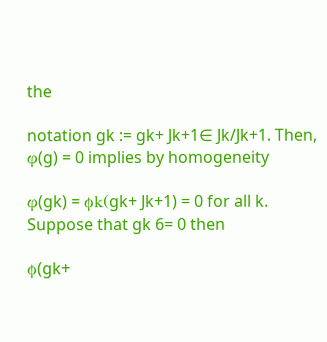the

notation gk := gk+ Jk+1∈ Jk/Jk+1. Then, φ(g) = 0 implies by homogeneity

φ(gk) = ϕk(gk+ Jk+1) = 0 for all k. Suppose that gk 6= 0 then

ϕ(gk+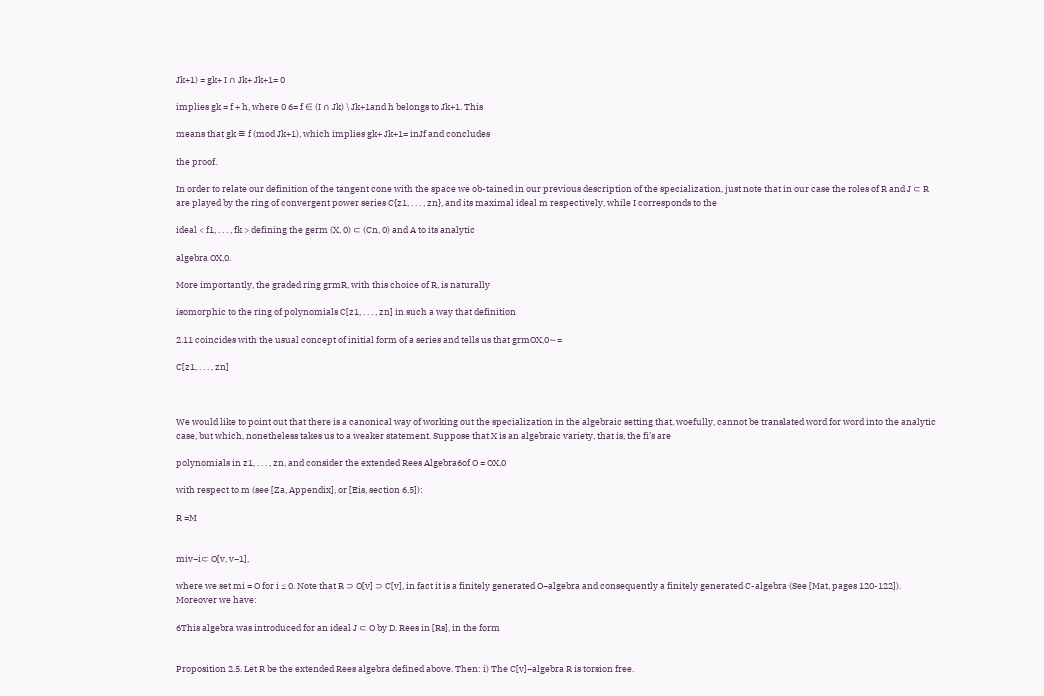Jk+1) = gk+ I ∩ Jk+ Jk+1= 0

implies gk = f + h, where 0 6= f ∈ (I ∩ Jk) \ Jk+1and h belongs to Jk+1. This

means that gk ≡ f (mod Jk+1), which implies gk+ Jk+1= inJf and concludes

the proof.

In order to relate our definition of the tangent cone with the space we ob-tained in our previous description of the specialization, just note that in our case the roles of R and J ⊂ R are played by the ring of convergent power series C{z1, . . . , zn}, and its maximal ideal m respectively, while I corresponds to the

ideal < f1, . . . , fk > defining the germ (X, 0) ⊂ (Cn, 0) and A to its analytic

algebra OX,0.

More importantly, the graded ring grmR, with this choice of R, is naturally

isomorphic to the ring of polynomials C[z1, . . . , zn] in such a way that definition

2.11 coincides with the usual concept of initial form of a series and tells us that grmOX,0∼=

C[z1, . . . , zn]



We would like to point out that there is a canonical way of working out the specialization in the algebraic setting that, woefully, cannot be translated word for word into the analytic case, but which, nonetheless takes us to a weaker statement. Suppose that X is an algebraic variety, that is, the fi’s are

polynomials in z1, . . . , zn, and consider the extended Rees Algebra6of O = OX,0

with respect to m (see [Za, Appendix], or [Eis, section 6.5]):

R =M


miv−i⊂ O[v, v−1],

where we set mi = O for i ≤ 0. Note that R ⊃ O[v] ⊃ C[v], in fact it is a finitely generated O−algebra and consequently a finitely generated C-algebra (See [Mat, pages 120-122]). Moreover we have:

6This algebra was introduced for an ideal J ⊂ O by D. Rees in [Rs], in the form


Proposition 2.5. Let R be the extended Rees algebra defined above. Then: i) The C[v]−algebra R is torsion free.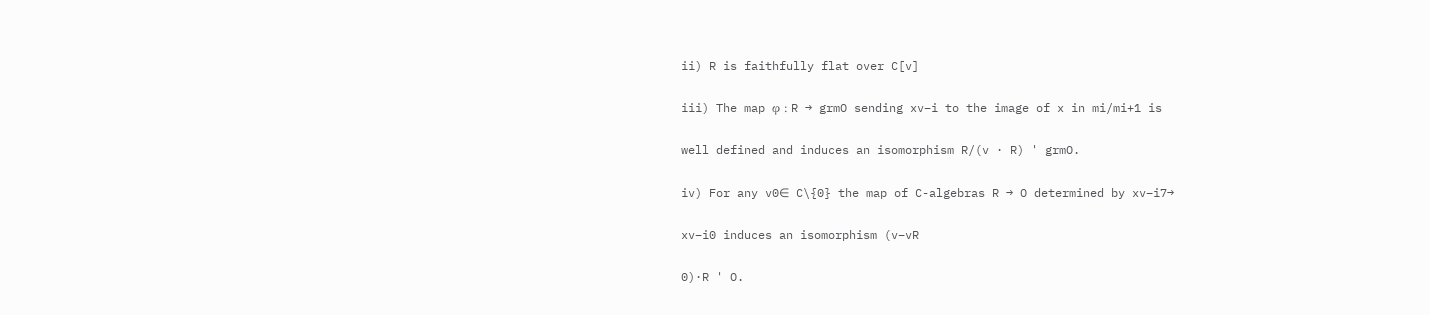ii) R is faithfully flat over C[v]

iii) The map φ : R → grmO sending xv−i to the image of x in mi/mi+1 is

well defined and induces an isomorphism R/(v · R) ' grmO.

iv) For any v0∈ C\{0} the map of C-algebras R → O determined by xv−i7→

xv−i0 induces an isomorphism (v−vR

0)·R ' O.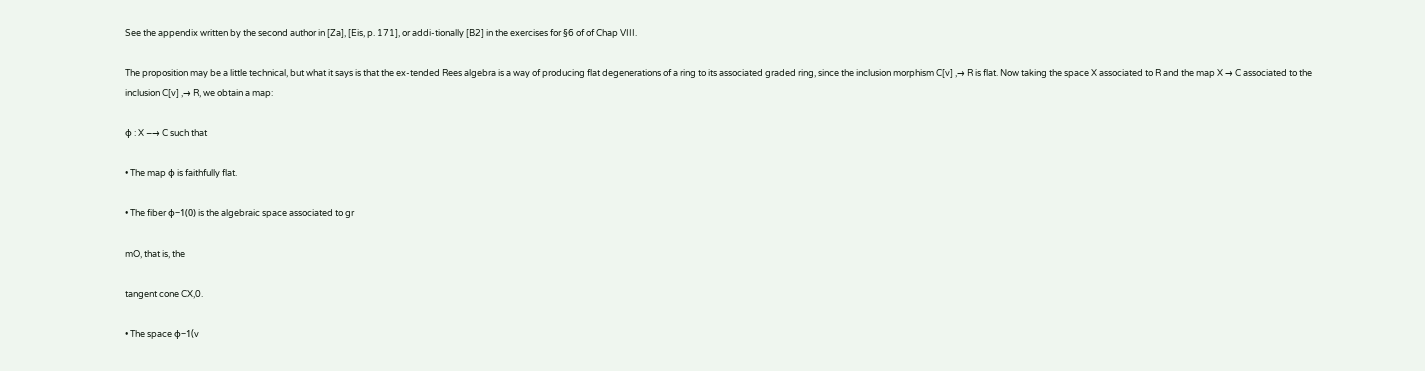See the appendix written by the second author in [Za], [Eis, p. 171], or addi-tionally [B2] in the exercises for §6 of of Chap VIII.

The proposition may be a little technical, but what it says is that the ex-tended Rees algebra is a way of producing flat degenerations of a ring to its associated graded ring, since the inclusion morphism C[v] ,→ R is flat. Now taking the space X associated to R and the map X → C associated to the inclusion C[v] ,→ R, we obtain a map:

ϕ : X −→ C such that

• The map ϕ is faithfully flat.

• The fiber ϕ−1(0) is the algebraic space associated to gr

mO, that is, the

tangent cone CX,0.

• The space ϕ−1(v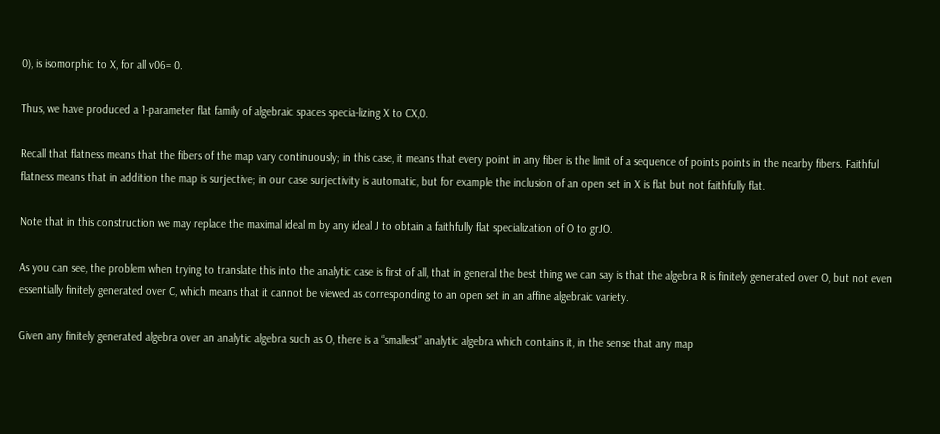0), is isomorphic to X, for all v06= 0.

Thus, we have produced a 1-parameter flat family of algebraic spaces specia-lizing X to CX,0.

Recall that flatness means that the fibers of the map vary continuously; in this case, it means that every point in any fiber is the limit of a sequence of points points in the nearby fibers. Faithful flatness means that in addition the map is surjective; in our case surjectivity is automatic, but for example the inclusion of an open set in X is flat but not faithfully flat.

Note that in this construction we may replace the maximal ideal m by any ideal J to obtain a faithfully flat specialization of O to grJO.

As you can see, the problem when trying to translate this into the analytic case is first of all, that in general the best thing we can say is that the algebra R is finitely generated over O, but not even essentially finitely generated over C, which means that it cannot be viewed as corresponding to an open set in an affine algebraic variety.

Given any finitely generated algebra over an analytic algebra such as O, there is a “smallest” analytic algebra which contains it, in the sense that any map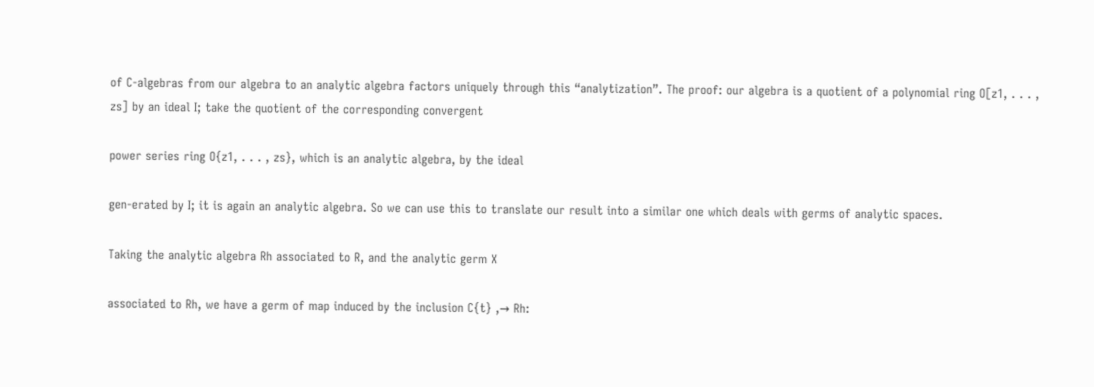of C-algebras from our algebra to an analytic algebra factors uniquely through this “analytization”. The proof: our algebra is a quotient of a polynomial ring O[z1, . . . , zs] by an ideal I; take the quotient of the corresponding convergent

power series ring O{z1, . . . , zs}, which is an analytic algebra, by the ideal

gen-erated by I; it is again an analytic algebra. So we can use this to translate our result into a similar one which deals with germs of analytic spaces.

Taking the analytic algebra Rh associated to R, and the analytic germ X

associated to Rh, we have a germ of map induced by the inclusion C{t} ,→ Rh: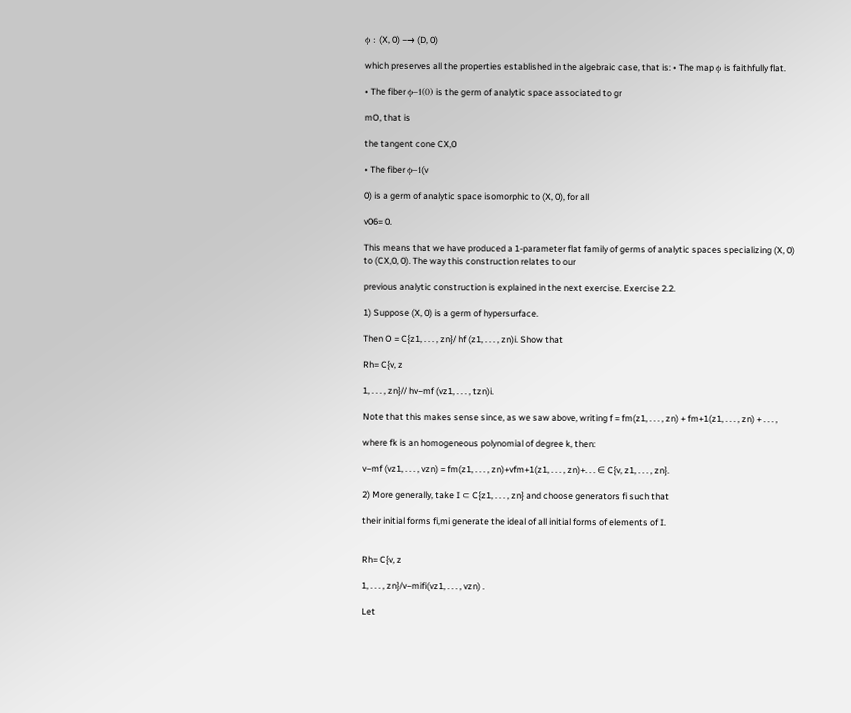ϕ : (X, 0) −→ (D, 0)

which preserves all the properties established in the algebraic case, that is: • The map ϕ is faithfully flat.

• The fiber ϕ−1(0) is the germ of analytic space associated to gr

mO, that is

the tangent cone CX,0

• The fiber ϕ−1(v

0) is a germ of analytic space isomorphic to (X, 0), for all

v06= 0.

This means that we have produced a 1-parameter flat family of germs of analytic spaces specializing (X, 0) to (CX,0, 0). The way this construction relates to our

previous analytic construction is explained in the next exercise. Exercise 2.2.

1) Suppose (X, 0) is a germ of hypersurface.

Then O = C{z1, . . . , zn}/ hf (z1, . . . , zn)i. Show that

Rh= C{v, z

1, . . . , zn}// hv−mf (vz1, . . . , tzn)i.

Note that this makes sense since, as we saw above, writing f = fm(z1, . . . , zn) + fm+1(z1, . . . , zn) + . . . ,

where fk is an homogeneous polynomial of degree k, then:

v−mf (vz1, . . . , vzn) = fm(z1, . . . , zn)+vfm+1(z1, . . . , zn)+. . . ∈ C{v, z1, . . . , zn}.

2) More generally, take I ⊂ C{z1, . . . , zn} and choose generators fi such that

their initial forms fi,mi generate the ideal of all initial forms of elements of I.


Rh= C{v, z

1, . . . , zn}/v−mifi(vz1, . . . , vzn) .

Let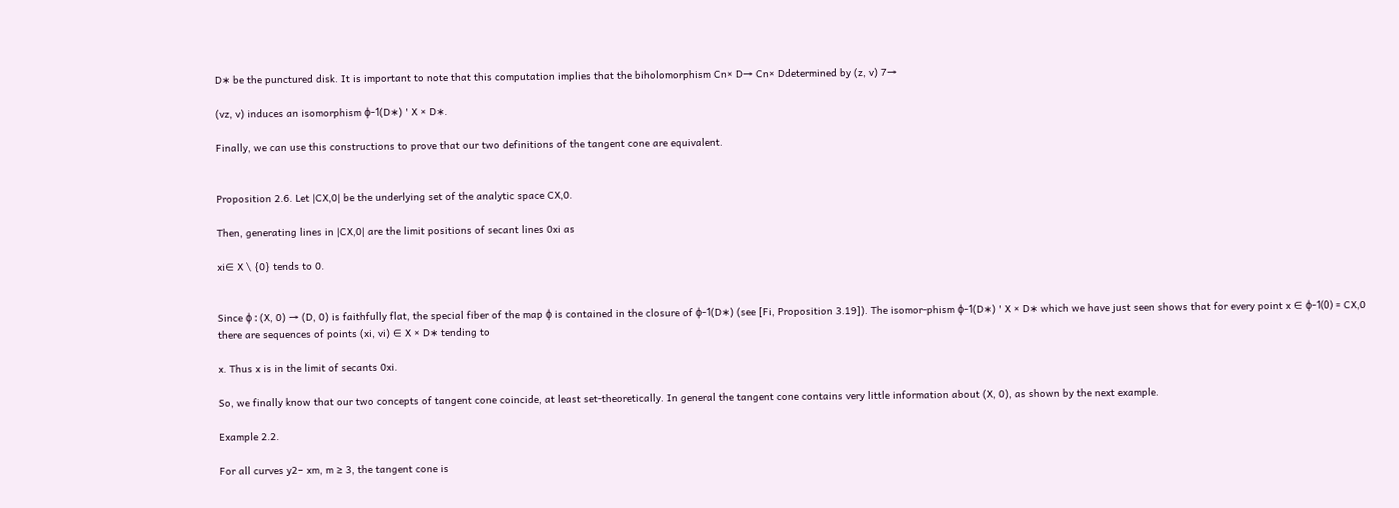D∗ be the punctured disk. It is important to note that this computation implies that the biholomorphism Cn× D→ Cn× Ddetermined by (z, v) 7→

(vz, v) induces an isomorphism ϕ−1(D∗) ' X × D∗.

Finally, we can use this constructions to prove that our two definitions of the tangent cone are equivalent.


Proposition 2.6. Let |CX,0| be the underlying set of the analytic space CX,0.

Then, generating lines in |CX,0| are the limit positions of secant lines 0xi as

xi∈ X \ {0} tends to 0.


Since ϕ : (X, 0) → (D, 0) is faithfully flat, the special fiber of the map ϕ is contained in the closure of ϕ−1(D∗) (see [Fi, Proposition 3.19]). The isomor-phism ϕ−1(D∗) ' X × D∗ which we have just seen shows that for every point x ∈ ϕ−1(0) = CX,0 there are sequences of points (xi, vi) ∈ X × D∗ tending to

x. Thus x is in the limit of secants 0xi.

So, we finally know that our two concepts of tangent cone coincide, at least set-theoretically. In general the tangent cone contains very little information about (X, 0), as shown by the next example.

Example 2.2.

For all curves y2− xm, m ≥ 3, the tangent cone is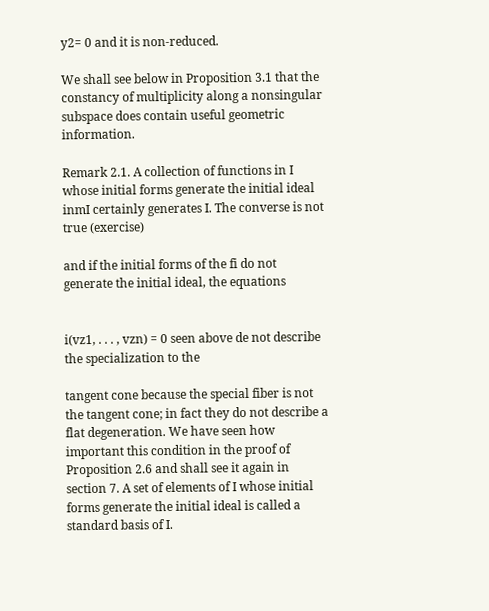y2= 0 and it is non-reduced.

We shall see below in Proposition 3.1 that the constancy of multiplicity along a nonsingular subspace does contain useful geometric information.

Remark 2.1. A collection of functions in I whose initial forms generate the initial ideal inmI certainly generates I. The converse is not true (exercise)

and if the initial forms of the fi do not generate the initial ideal, the equations


i(vz1, . . . , vzn) = 0 seen above de not describe the specialization to the

tangent cone because the special fiber is not the tangent cone; in fact they do not describe a flat degeneration. We have seen how important this condition in the proof of Proposition 2.6 and shall see it again in section 7. A set of elements of I whose initial forms generate the initial ideal is called a standard basis of I.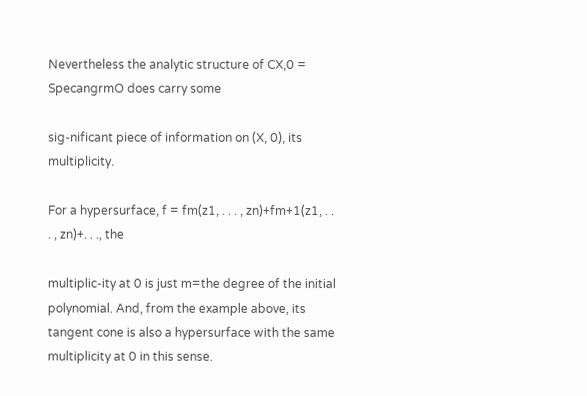Nevertheless the analytic structure of CX,0 = SpecangrmO does carry some

sig-nificant piece of information on (X, 0), its multiplicity.

For a hypersurface, f = fm(z1, . . . , zn)+fm+1(z1, . . . , zn)+. . ., the

multiplic-ity at 0 is just m=the degree of the initial polynomial. And, from the example above, its tangent cone is also a hypersurface with the same multiplicity at 0 in this sense.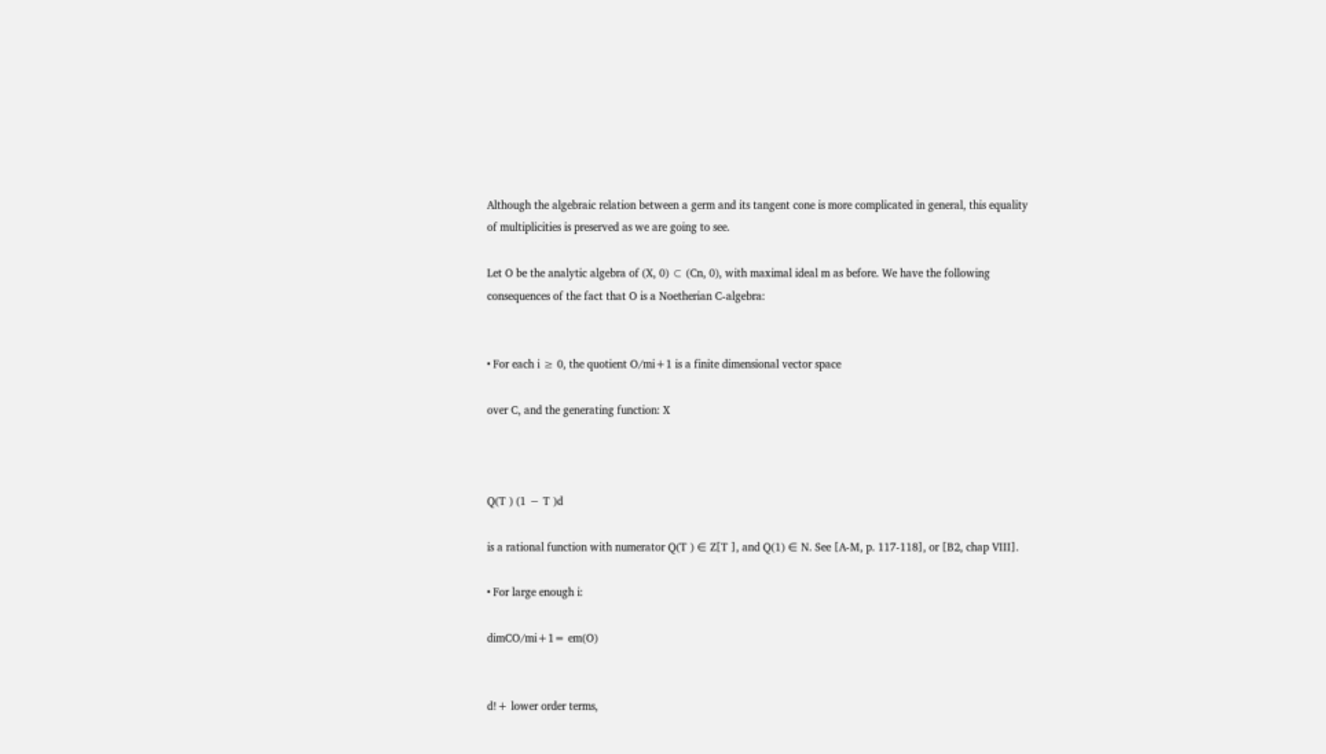Although the algebraic relation between a germ and its tangent cone is more complicated in general, this equality of multiplicities is preserved as we are going to see.

Let O be the analytic algebra of (X, 0) ⊂ (Cn, 0), with maximal ideal m as before. We have the following consequences of the fact that O is a Noetherian C-algebra:


• For each i ≥ 0, the quotient O/mi+1 is a finite dimensional vector space

over C, and the generating function: X



Q(T ) (1 − T )d

is a rational function with numerator Q(T ) ∈ Z[T ], and Q(1) ∈ N. See [A-M, p. 117-118], or [B2, chap VIII].

• For large enough i:

dimCO/mi+1= em(O)


d!+ lower order terms,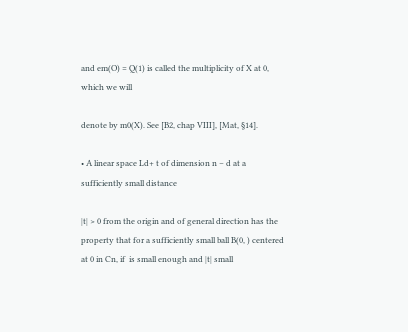and em(O) = Q(1) is called the multiplicity of X at 0, which we will

denote by m0(X). See [B2, chap VIII], [Mat, §14].

• A linear space Ld+ t of dimension n − d at a sufficiently small distance

|t| > 0 from the origin and of general direction has the property that for a sufficiently small ball B(0, ) centered at 0 in Cn, if  is small enough and |t| small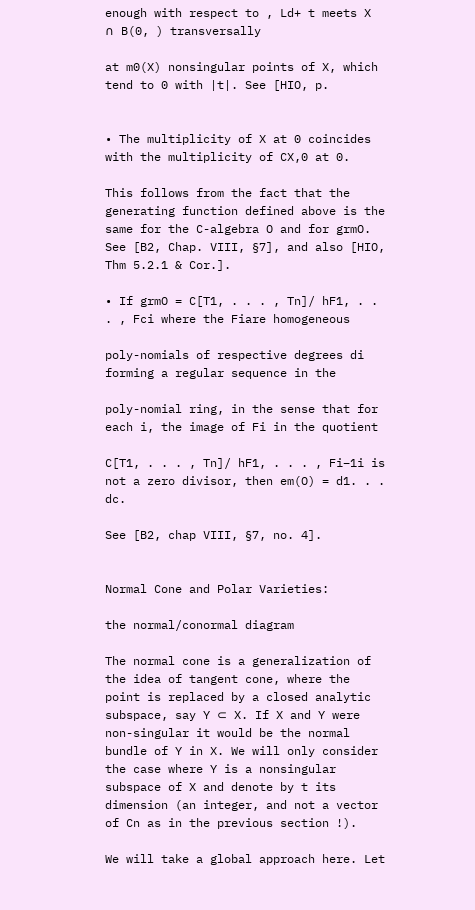enough with respect to , Ld+ t meets X ∩ B(0, ) transversally

at m0(X) nonsingular points of X, which tend to 0 with |t|. See [HIO, p.


• The multiplicity of X at 0 coincides with the multiplicity of CX,0 at 0.

This follows from the fact that the generating function defined above is the same for the C-algebra O and for grmO. See [B2, Chap. VIII, §7], and also [HIO, Thm 5.2.1 & Cor.].

• If grmO = C[T1, . . . , Tn]/ hF1, . . . , Fci where the Fiare homogeneous

poly-nomials of respective degrees di forming a regular sequence in the

poly-nomial ring, in the sense that for each i, the image of Fi in the quotient

C[T1, . . . , Tn]/ hF1, . . . , Fi−1i is not a zero divisor, then em(O) = d1. . . dc.

See [B2, chap VIII, §7, no. 4].


Normal Cone and Polar Varieties:

the normal/conormal diagram

The normal cone is a generalization of the idea of tangent cone, where the point is replaced by a closed analytic subspace, say Y ⊂ X. If X and Y were non-singular it would be the normal bundle of Y in X. We will only consider the case where Y is a nonsingular subspace of X and denote by t its dimension (an integer, and not a vector of Cn as in the previous section !).

We will take a global approach here. Let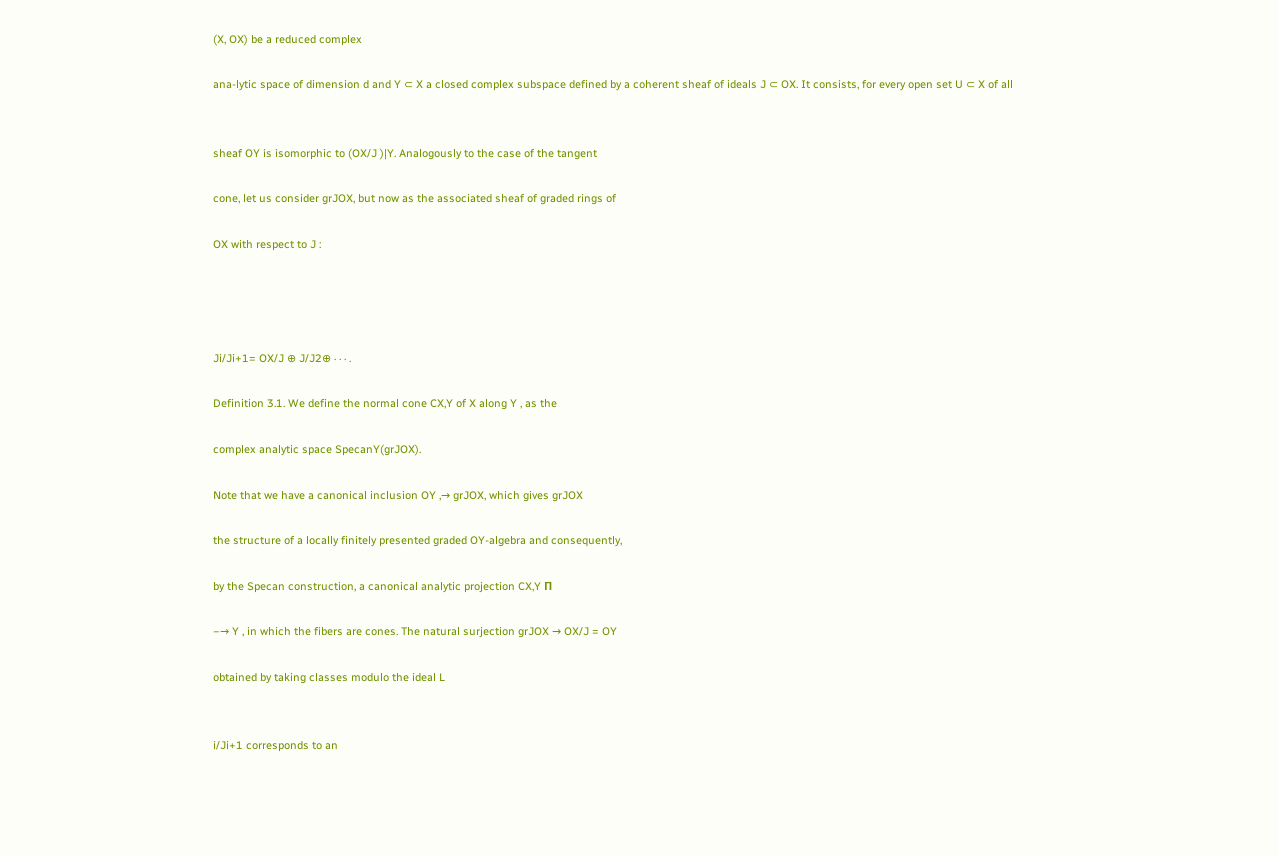(X, OX) be a reduced complex

ana-lytic space of dimension d and Y ⊂ X a closed complex subspace defined by a coherent sheaf of ideals J ⊂ OX. It consists, for every open set U ⊂ X of all


sheaf OY is isomorphic to (OX/J )|Y. Analogously to the case of the tangent

cone, let us consider grJOX, but now as the associated sheaf of graded rings of

OX with respect to J :




Ji/Ji+1= OX/J ⊕ J/J2⊕ · · · .

Definition 3.1. We define the normal cone CX,Y of X along Y , as the

complex analytic space SpecanY(grJOX).

Note that we have a canonical inclusion OY ,→ grJOX, which gives grJOX

the structure of a locally finitely presented graded OY-algebra and consequently,

by the Specan construction, a canonical analytic projection CX,Y Π

−→ Y , in which the fibers are cones. The natural surjection grJOX → OX/J = OY

obtained by taking classes modulo the ideal L


i/Ji+1 corresponds to an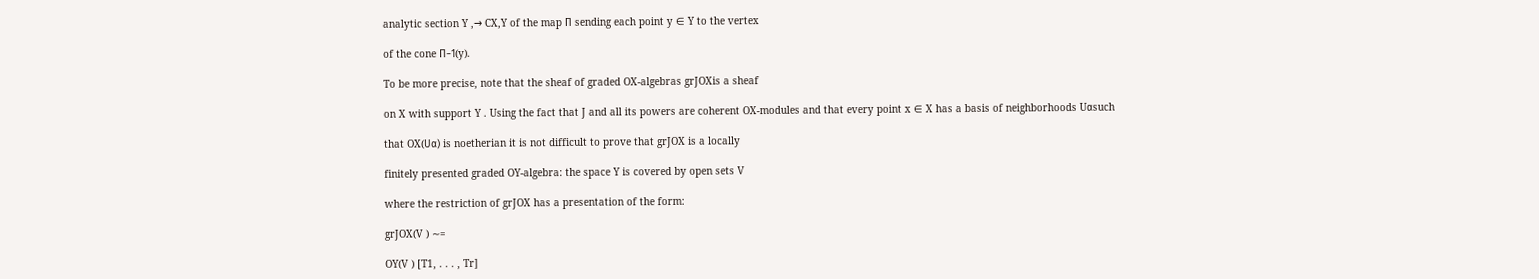analytic section Y ,→ CX,Y of the map Π sending each point y ∈ Y to the vertex

of the cone Π−1(y).

To be more precise, note that the sheaf of graded OX-algebras grJOXis a sheaf

on X with support Y . Using the fact that J and all its powers are coherent OX-modules and that every point x ∈ X has a basis of neighborhoods Uαsuch

that OX(Uα) is noetherian it is not difficult to prove that grJOX is a locally

finitely presented graded OY-algebra: the space Y is covered by open sets V

where the restriction of grJOX has a presentation of the form:

grJOX(V ) ∼=

OY(V ) [T1, . . . , Tr]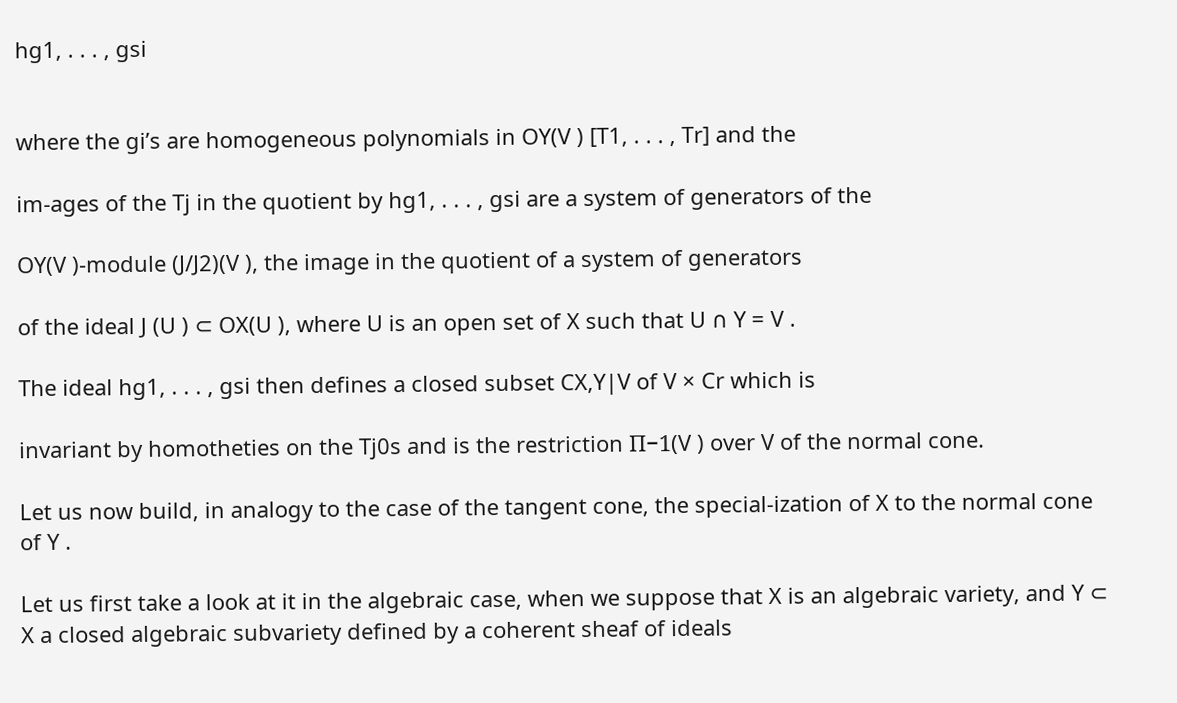hg1, . . . , gsi


where the gi’s are homogeneous polynomials in OY(V ) [T1, . . . , Tr] and the

im-ages of the Tj in the quotient by hg1, . . . , gsi are a system of generators of the

OY(V )-module (J/J2)(V ), the image in the quotient of a system of generators

of the ideal J (U ) ⊂ OX(U ), where U is an open set of X such that U ∩ Y = V .

The ideal hg1, . . . , gsi then defines a closed subset CX,Y|V of V × Cr which is

invariant by homotheties on the Tj0s and is the restriction Π−1(V ) over V of the normal cone.

Let us now build, in analogy to the case of the tangent cone, the special-ization of X to the normal cone of Y .

Let us first take a look at it in the algebraic case, when we suppose that X is an algebraic variety, and Y ⊂ X a closed algebraic subvariety defined by a coherent sheaf of ideals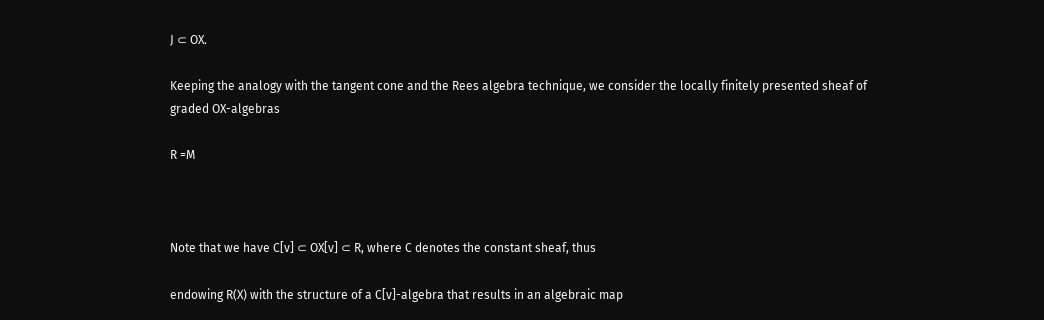J ⊂ OX.

Keeping the analogy with the tangent cone and the Rees algebra technique, we consider the locally finitely presented sheaf of graded OX-algebras

R =M



Note that we have C[v] ⊂ OX[v] ⊂ R, where C denotes the constant sheaf, thus

endowing R(X) with the structure of a C[v]-algebra that results in an algebraic map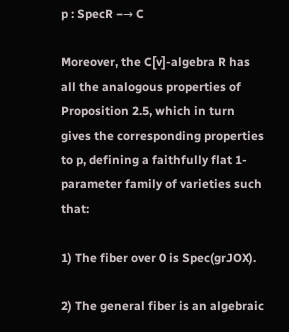p : SpecR −→ C

Moreover, the C[v]-algebra R has all the analogous properties of Proposition 2.5, which in turn gives the corresponding properties to p, defining a faithfully flat 1-parameter family of varieties such that:

1) The fiber over 0 is Spec(grJOX).

2) The general fiber is an algebraic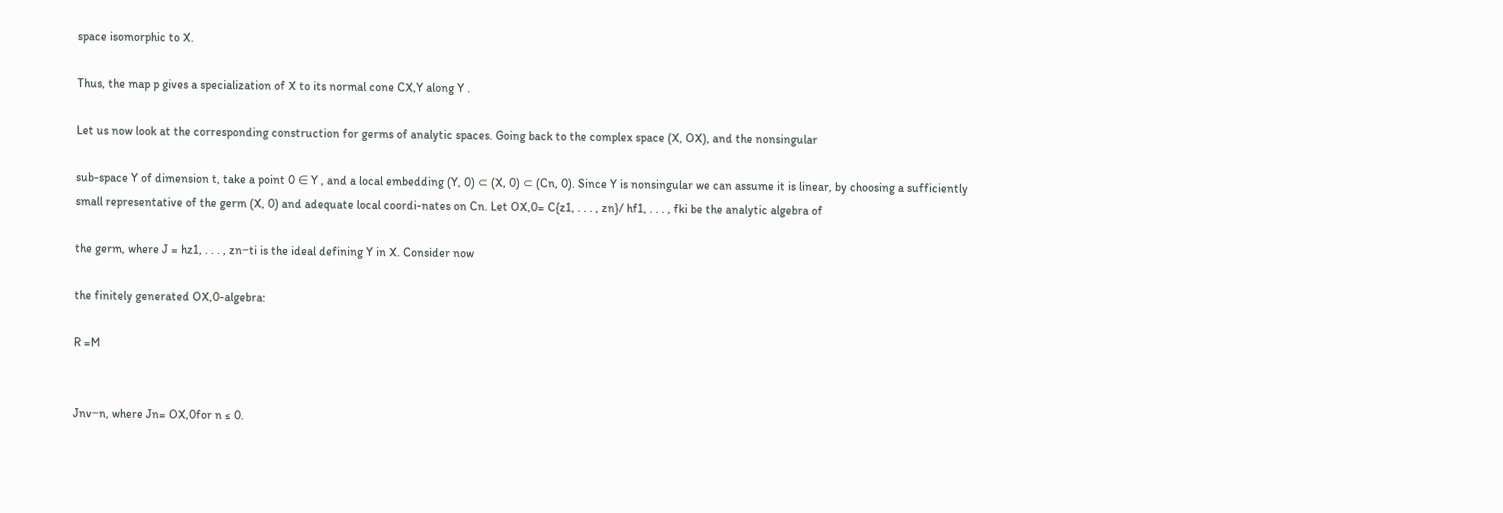space isomorphic to X.

Thus, the map p gives a specialization of X to its normal cone CX,Y along Y .

Let us now look at the corresponding construction for germs of analytic spaces. Going back to the complex space (X, OX), and the nonsingular

sub-space Y of dimension t, take a point 0 ∈ Y , and a local embedding (Y, 0) ⊂ (X, 0) ⊂ (Cn, 0). Since Y is nonsingular we can assume it is linear, by choosing a sufficiently small representative of the germ (X, 0) and adequate local coordi-nates on Cn. Let OX,0= C{z1, . . . , zn}/ hf1, . . . , fki be the analytic algebra of

the germ, where J = hz1, . . . , zn−ti is the ideal defining Y in X. Consider now

the finitely generated OX,0-algebra:

R =M


Jnv−n, where Jn= OX,0for n ≤ 0.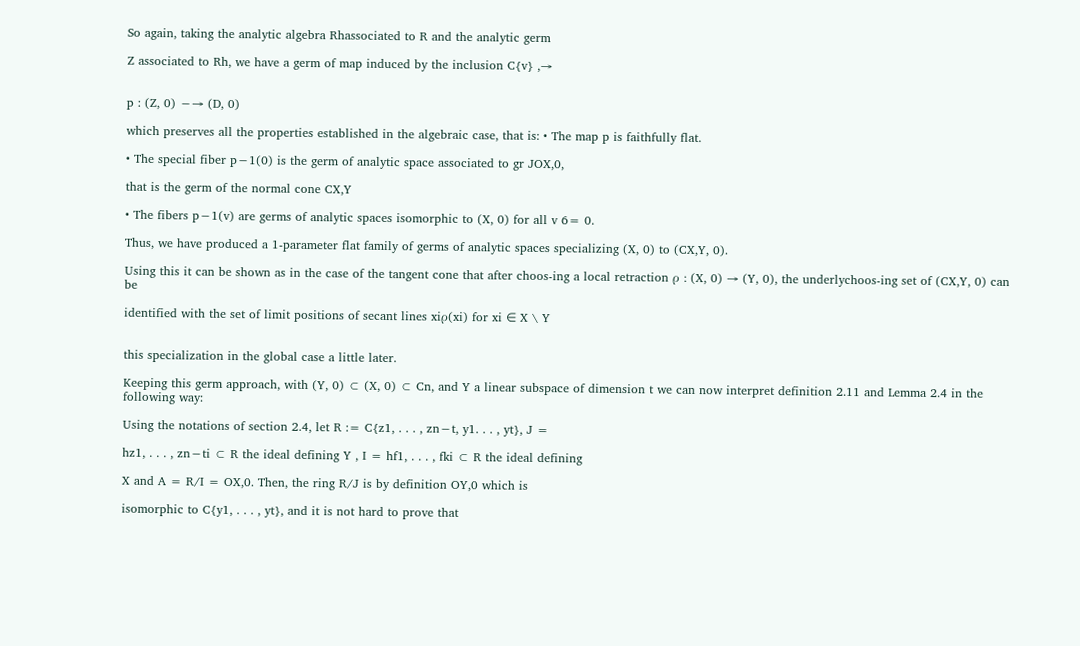So again, taking the analytic algebra Rhassociated to R and the analytic germ

Z associated to Rh, we have a germ of map induced by the inclusion C{v} ,→


p : (Z, 0) −→ (D, 0)

which preserves all the properties established in the algebraic case, that is: • The map p is faithfully flat.

• The special fiber p−1(0) is the germ of analytic space associated to gr JOX,0,

that is the germ of the normal cone CX,Y

• The fibers p−1(v) are germs of analytic spaces isomorphic to (X, 0) for all v 6= 0.

Thus, we have produced a 1-parameter flat family of germs of analytic spaces specializing (X, 0) to (CX,Y, 0).

Using this it can be shown as in the case of the tangent cone that after choos-ing a local retraction ρ : (X, 0) → (Y, 0), the underlychoos-ing set of (CX,Y, 0) can be

identified with the set of limit positions of secant lines xiρ(xi) for xi ∈ X \ Y


this specialization in the global case a little later.

Keeping this germ approach, with (Y, 0) ⊂ (X, 0) ⊂ Cn, and Y a linear subspace of dimension t we can now interpret definition 2.11 and Lemma 2.4 in the following way:

Using the notations of section 2.4, let R := C{z1, . . . , zn−t, y1. . . , yt}, J =

hz1, . . . , zn−ti ⊂ R the ideal defining Y , I = hf1, . . . , fki ⊂ R the ideal defining

X and A = R/I = OX,0. Then, the ring R/J is by definition OY,0 which is

isomorphic to C{y1, . . . , yt}, and it is not hard to prove that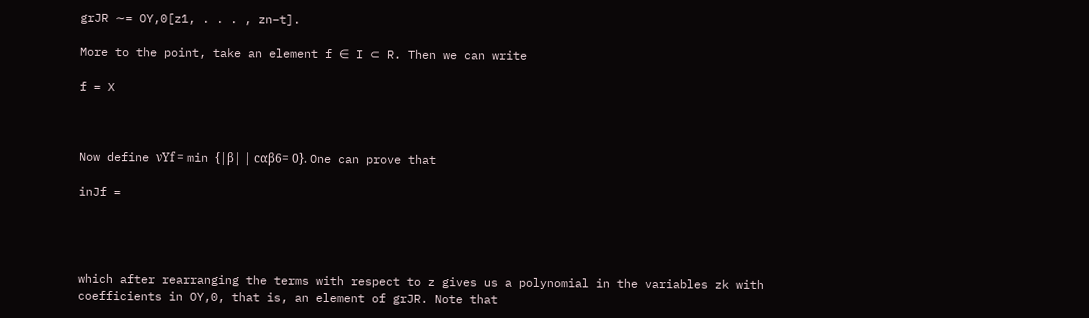grJR ∼= OY,0[z1, . . . , zn−t].

More to the point, take an element f ∈ I ⊂ R. Then we can write

f = X



Now define νYf = min {|β| | cαβ6= 0}. One can prove that

inJf =




which after rearranging the terms with respect to z gives us a polynomial in the variables zk with coefficients in OY,0, that is, an element of grJR. Note that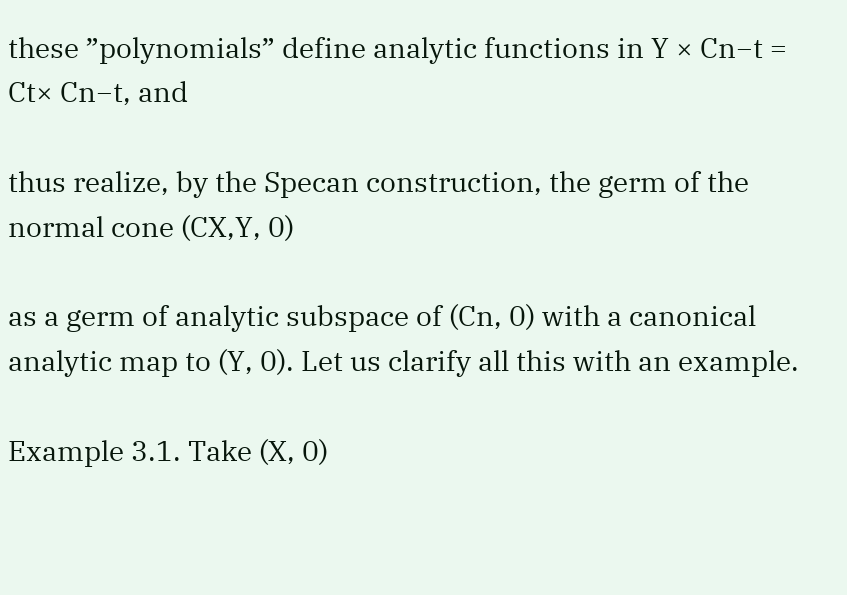these ”polynomials” define analytic functions in Y × Cn−t = Ct× Cn−t, and

thus realize, by the Specan construction, the germ of the normal cone (CX,Y, 0)

as a germ of analytic subspace of (Cn, 0) with a canonical analytic map to (Y, 0). Let us clarify all this with an example.

Example 3.1. Take (X, 0)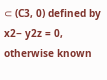⊂ (C3, 0) defined by x2− y2z = 0, otherwise known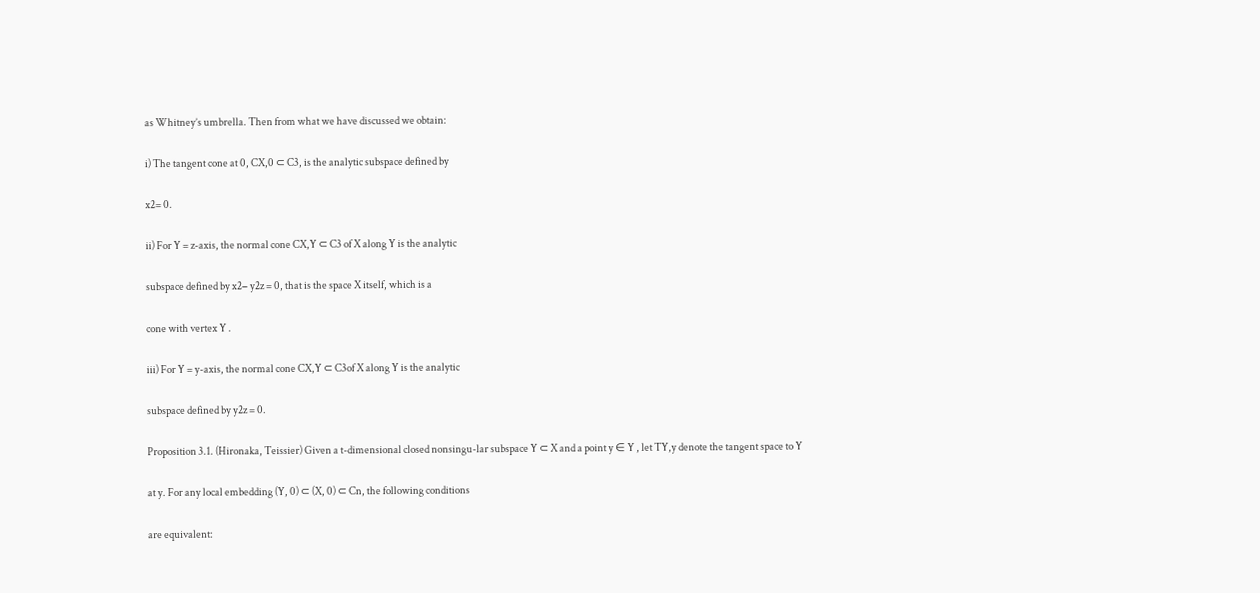as Whitney’s umbrella. Then from what we have discussed we obtain:

i) The tangent cone at 0, CX,0 ⊂ C3, is the analytic subspace defined by

x2= 0.

ii) For Y = z-axis, the normal cone CX,Y ⊂ C3 of X along Y is the analytic

subspace defined by x2− y2z = 0, that is the space X itself, which is a

cone with vertex Y .

iii) For Y = y-axis, the normal cone CX,Y ⊂ C3of X along Y is the analytic

subspace defined by y2z = 0.

Proposition 3.1. (Hironaka, Teissier) Given a t-dimensional closed nonsingu-lar subspace Y ⊂ X and a point y ∈ Y , let TY,y denote the tangent space to Y

at y. For any local embedding (Y, 0) ⊂ (X, 0) ⊂ Cn, the following conditions

are equivalent: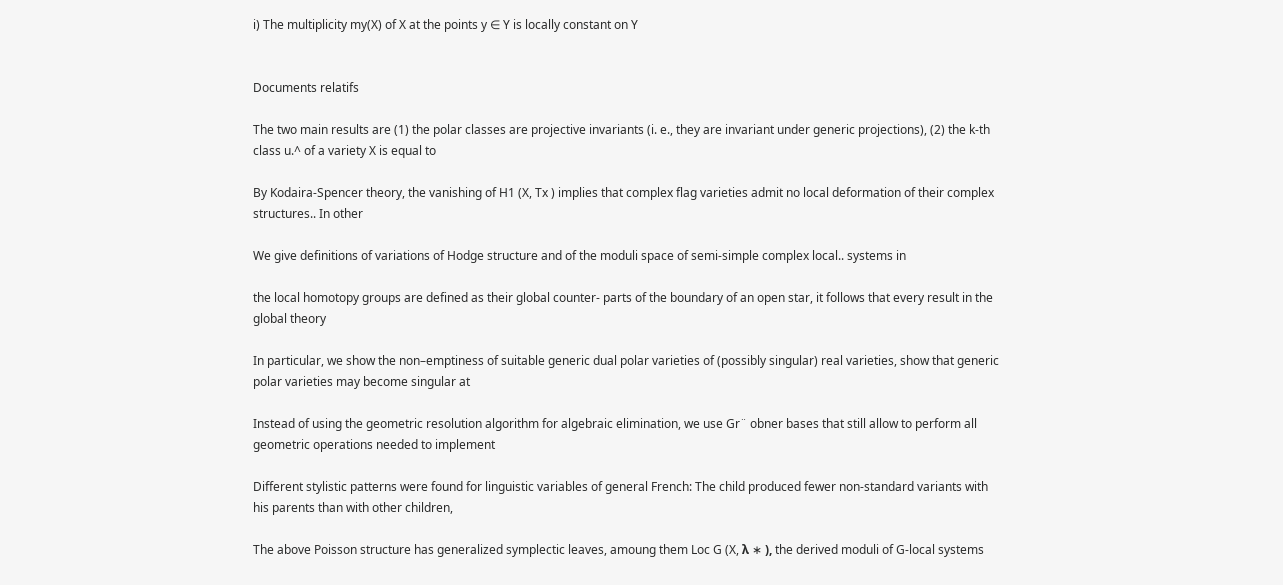i) The multiplicity my(X) of X at the points y ∈ Y is locally constant on Y


Documents relatifs

The two main results are (1) the polar classes are projective invariants (i. e., they are invariant under generic projections), (2) the k-th class u.^ of a variety X is equal to

By Kodaira-Spencer theory, the vanishing of H1 (X, Tx ) implies that complex flag varieties admit no local deformation of their complex structures.. In other

We give definitions of variations of Hodge structure and of the moduli space of semi-simple complex local.. systems in

the local homotopy groups are defined as their global counter- parts of the boundary of an open star, it follows that every result in the global theory

In particular, we show the non–emptiness of suitable generic dual polar varieties of (possibly singular) real varieties, show that generic polar varieties may become singular at

Instead of using the geometric resolution algorithm for algebraic elimination, we use Gr¨ obner bases that still allow to perform all geometric operations needed to implement

Different stylistic patterns were found for linguistic variables of general French: The child produced fewer non-standard variants with his parents than with other children,

The above Poisson structure has generalized symplectic leaves, amoung them Loc G (X, λ ∗ ), the derived moduli of G-local systems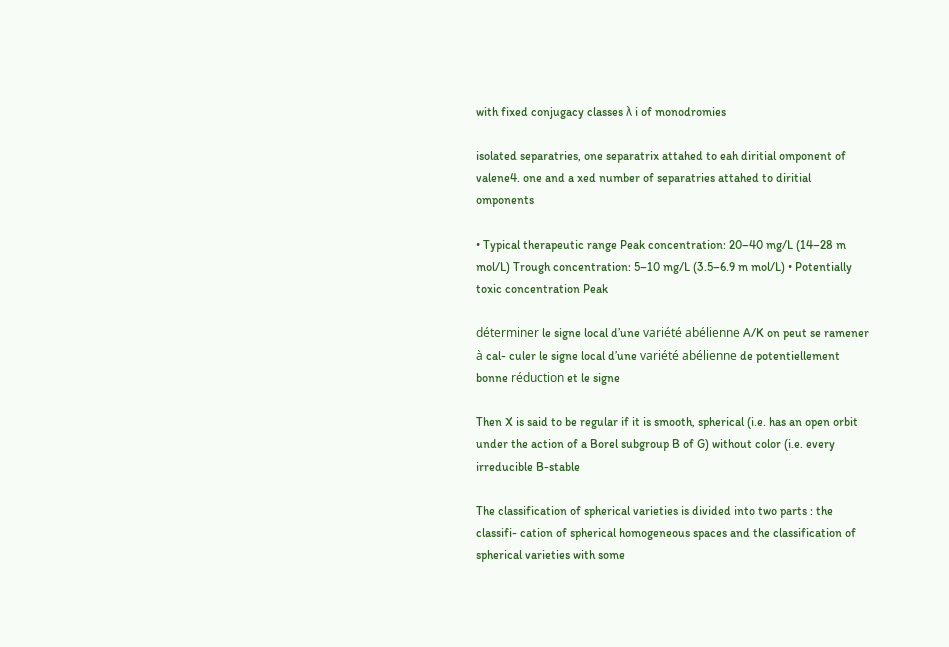with fixed conjugacy classes λ i of monodromies

isolated separatries, one separatrix attahed to eah diritial omponent of valene4. one and a xed number of separatries attahed to diritial omponents

• Typical therapeutic range Peak concentration: 20–40 mg/L (14–28 m mol/L) Trough concentration: 5–10 mg/L (3.5–6.9 m mol/L) • Potentially toxic concentration Peak

déterminer le signe local d’une variété abélienne A/K on peut se ramener à cal- culer le signe local d’une variété abélienne de potentiellement bonne réduction et le signe

Then X is said to be regular if it is smooth, spherical (i.e. has an open orbit under the action of a Borel subgroup B of G) without color (i.e. every irreducible B-stable

The classification of spherical varieties is divided into two parts : the classifi- cation of spherical homogeneous spaces and the classification of spherical varieties with some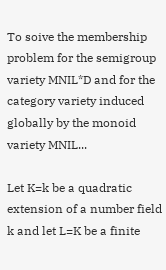To soive the membership problem for the semigroup variety MNIL*D and for the category variety induced globally by the monoid variety MNIL...

Let K=k be a quadratic extension of a number field k and let L=K be a finite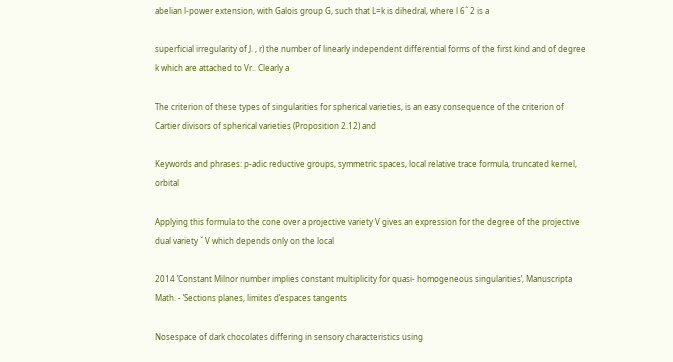abelian l-power extension, with Galois group G, such that L=k is dihedral, where l 6ˆ 2 is a

superficial irregularity of J. , r) the number of linearly independent differential forms of the first kind and of degree k which are attached to Vr.. Clearly a

The criterion of these types of singularities for spherical varieties, is an easy consequence of the criterion of Cartier divisors of spherical varieties (Proposition 2.12) and

Keywords and phrases: p-adic reductive groups, symmetric spaces, local relative trace formula, truncated kernel, orbital

Applying this formula to the cone over a projective variety V gives an expression for the degree of the projective dual variety ˇ V which depends only on the local

2014 ’Constant Milnor number implies constant multiplicity for quasi- homogeneous singularities’, Manuscripta Math. - ’Sections planes, limites d’espaces tangents

Nosespace of dark chocolates differing in sensory characteristics using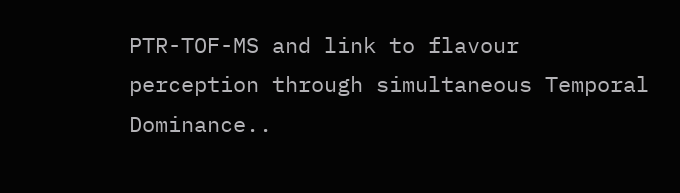PTR-TOF-MS and link to flavour perception through simultaneous Temporal Dominance..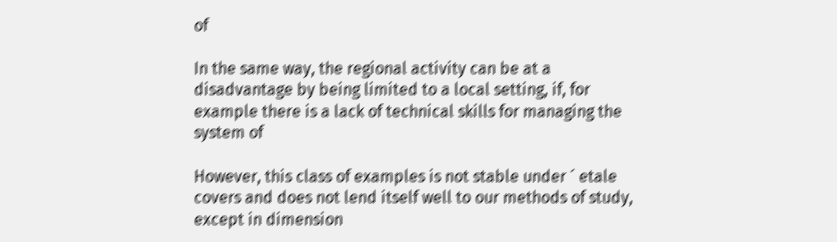of

In the same way, the regional activity can be at a disadvantage by being limited to a local setting, if, for example there is a lack of technical skills for managing the system of

However, this class of examples is not stable under ´ etale covers and does not lend itself well to our methods of study, except in dimension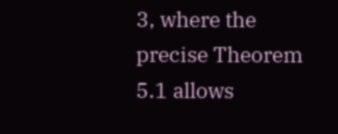3, where the precise Theorem 5.1 allows